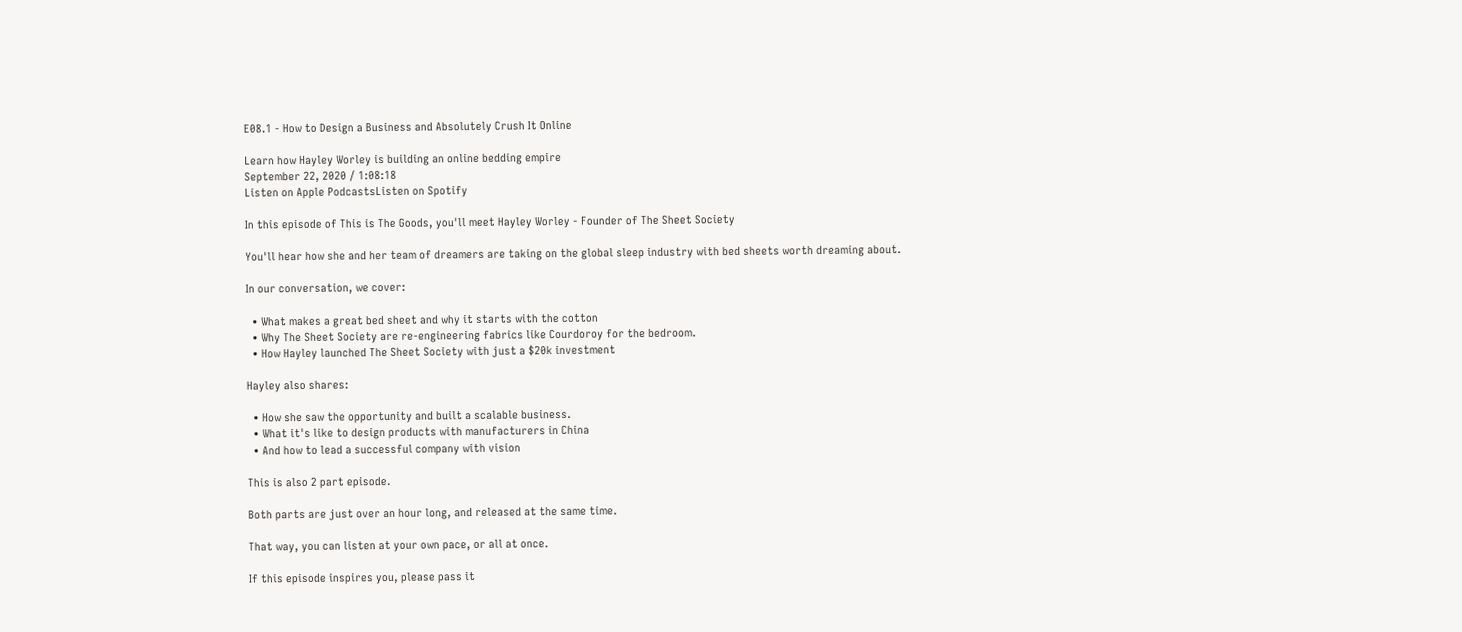E08.1 - How to Design a Business and Absolutely Crush It Online

Learn how Hayley Worley is building an online bedding empire
September 22, 2020 / 1:08:18
Listen on Apple PodcastsListen on Spotify

In this episode of This is The Goods, you'll meet Hayley Worley - Founder of The Sheet Society

You'll hear how she and her team of dreamers are taking on the global sleep industry with bed sheets worth dreaming about.

In our conversation, we cover:

  • What makes a great bed sheet and why it starts with the cotton
  • Why The Sheet Society are re-engineering fabrics like Courdoroy for the bedroom.
  • How Hayley launched The Sheet Society with just a $20k investment

Hayley also shares:

  • How she saw the opportunity and built a scalable business.
  • What it's like to design products with manufacturers in China
  • And how to lead a successful company with vision

This is also 2 part episode.

Both parts are just over an hour long, and released at the same time.

That way, you can listen at your own pace, or all at once.

If this episode inspires you, please pass it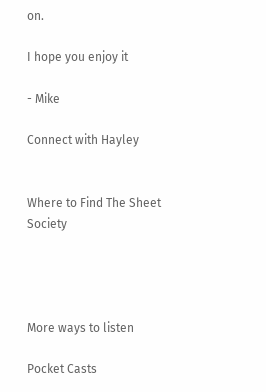on.

I hope you enjoy it

- Mike

Connect with Hayley


Where to Find The Sheet Society




More ways to listen

Pocket Casts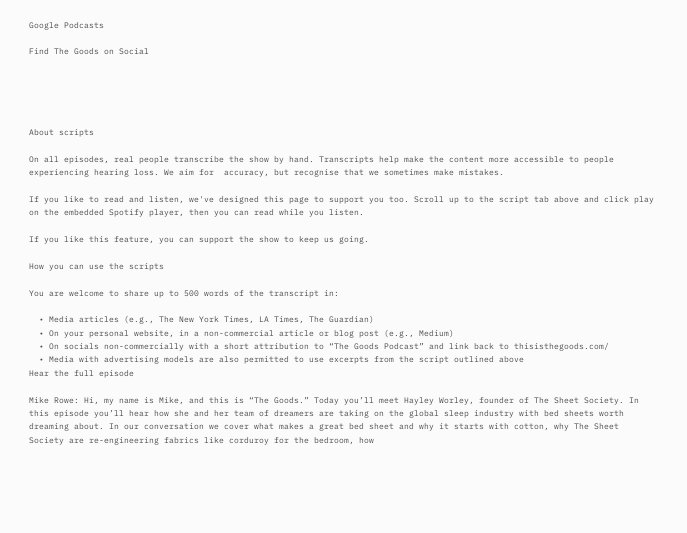Google Podcasts

Find The Goods on Social





About scripts

On all episodes, real people transcribe the show by hand. Transcripts help make the content more accessible to people experiencing hearing loss. We aim for  accuracy, but recognise that we sometimes make mistakes.

If you like to read and listen, we've designed this page to support you too. Scroll up to the script tab above and click play on the embedded Spotify player, then you can read while you listen.

If you like this feature, you can support the show to keep us going.

How you can use the scripts

You are welcome to share up to 500 words of the transcript in:

  • Media articles (e.g., The New York Times, LA Times, The Guardian)
  • On your personal website, in a non-commercial article or blog post (e.g., Medium)
  • On socials non-commercially with a short attribution to “The Goods Podcast” and link back to thisisthegoods.com/
  • Media with advertising models are also permitted to use excerpts from the script outlined above
Hear the full episode

Mike Rowe: Hi, my name is Mike, and this is “The Goods.” Today you’ll meet Hayley Worley, founder of The Sheet Society. In this episode you’ll hear how she and her team of dreamers are taking on the global sleep industry with bed sheets worth dreaming about. In our conversation we cover what makes a great bed sheet and why it starts with cotton, why The Sheet Society are re-engineering fabrics like corduroy for the bedroom, how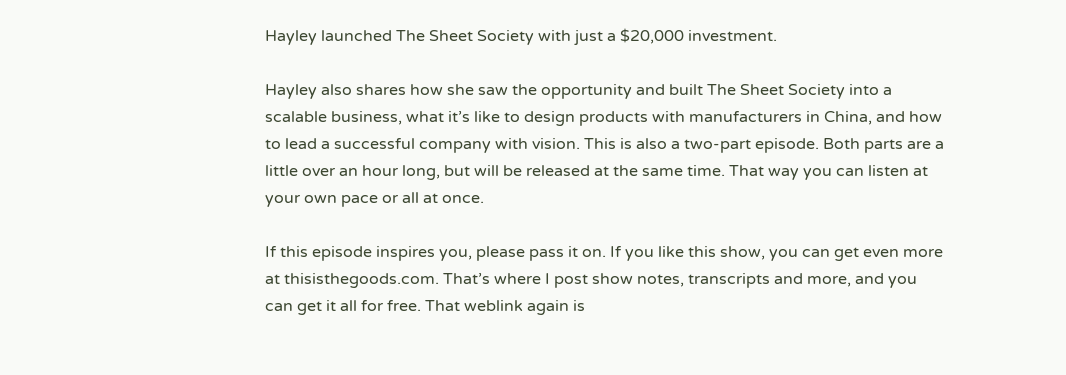Hayley launched The Sheet Society with just a $20,000 investment.

Hayley also shares how she saw the opportunity and built The Sheet Society into a scalable business, what it’s like to design products with manufacturers in China, and how to lead a successful company with vision. This is also a two-part episode. Both parts are a little over an hour long, but will be released at the same time. That way you can listen at your own pace or all at once.

If this episode inspires you, please pass it on. If you like this show, you can get even more at thisisthegoods.com. That’s where I post show notes, transcripts and more, and you can get it all for free. That weblink again is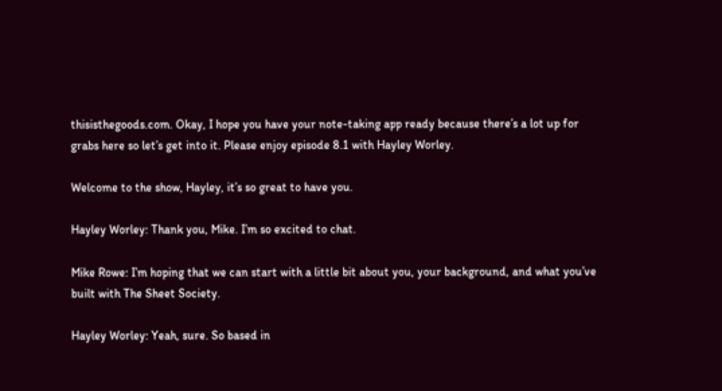thisisthegoods.com. Okay, I hope you have your note-taking app ready because there’s a lot up for grabs here so let’s get into it. Please enjoy episode 8.1 with Hayley Worley.

Welcome to the show, Hayley, it’s so great to have you.

Hayley Worley: Thank you, Mike. I’m so excited to chat.

Mike Rowe: I’m hoping that we can start with a little bit about you, your background, and what you’ve built with The Sheet Society.

Hayley Worley: Yeah, sure. So based in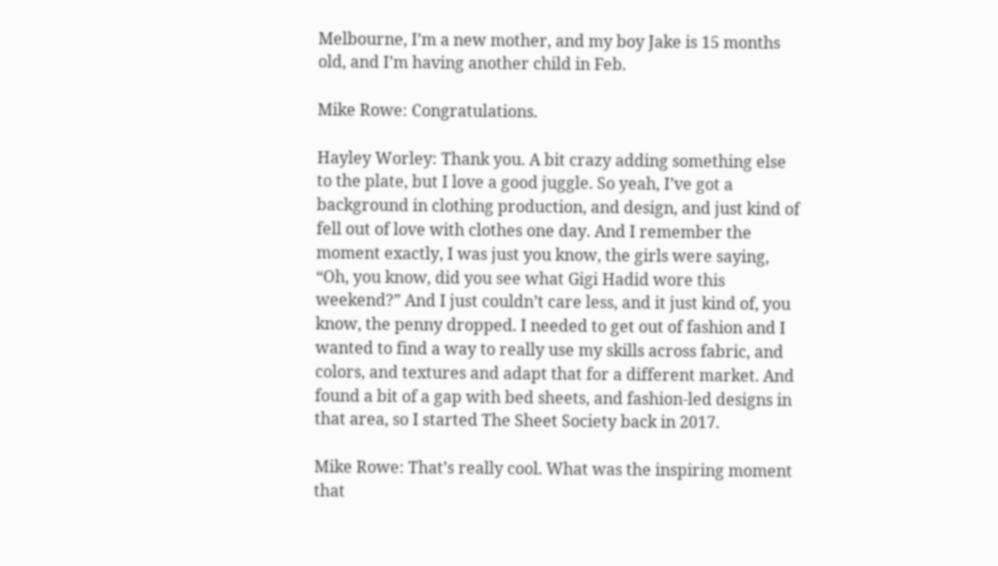Melbourne, I’m a new mother, and my boy Jake is 15 months old, and I’m having another child in Feb.

Mike Rowe: Congratulations.

Hayley Worley: Thank you. A bit crazy adding something else to the plate, but I love a good juggle. So yeah, I’ve got a background in clothing production, and design, and just kind of fell out of love with clothes one day. And I remember the moment exactly, I was just you know, the girls were saying, “Oh, you know, did you see what Gigi Hadid wore this weekend?” And I just couldn’t care less, and it just kind of, you know, the penny dropped. I needed to get out of fashion and I wanted to find a way to really use my skills across fabric, and colors, and textures and adapt that for a different market. And found a bit of a gap with bed sheets, and fashion-led designs in that area, so I started The Sheet Society back in 2017.

Mike Rowe: That’s really cool. What was the inspiring moment that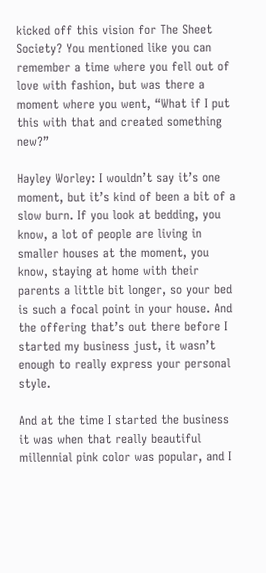kicked off this vision for The Sheet Society? You mentioned like you can remember a time where you fell out of love with fashion, but was there a moment where you went, “What if I put this with that and created something new?”

Hayley Worley: I wouldn’t say it’s one moment, but it’s kind of been a bit of a slow burn. If you look at bedding, you know, a lot of people are living in smaller houses at the moment, you know, staying at home with their parents a little bit longer, so your bed is such a focal point in your house. And the offering that’s out there before I started my business just, it wasn’t enough to really express your personal style.

And at the time I started the business it was when that really beautiful millennial pink color was popular, and I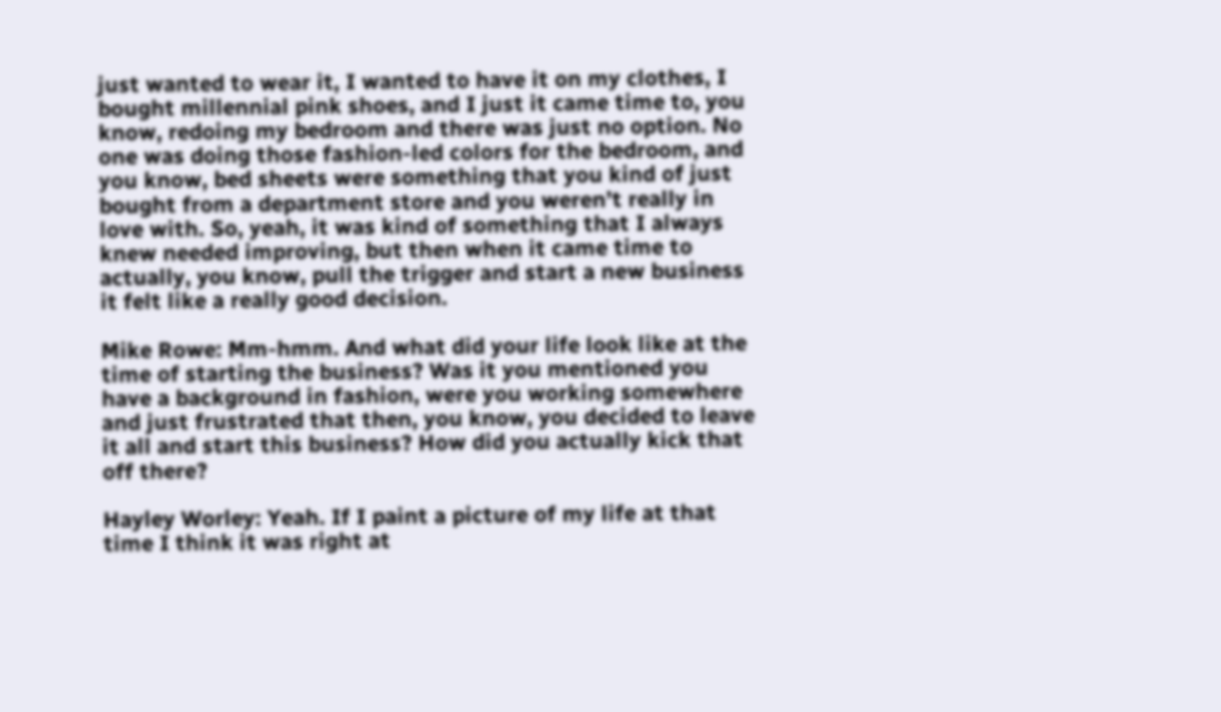just wanted to wear it, I wanted to have it on my clothes, I bought millennial pink shoes, and I just it came time to, you know, redoing my bedroom and there was just no option. No one was doing those fashion-led colors for the bedroom, and you know, bed sheets were something that you kind of just bought from a department store and you weren’t really in love with. So, yeah, it was kind of something that I always knew needed improving, but then when it came time to actually, you know, pull the trigger and start a new business it felt like a really good decision.

Mike Rowe: Mm-hmm. And what did your life look like at the time of starting the business? Was it you mentioned you have a background in fashion, were you working somewhere and just frustrated that then, you know, you decided to leave it all and start this business? How did you actually kick that off there?

Hayley Worley: Yeah. If I paint a picture of my life at that time I think it was right at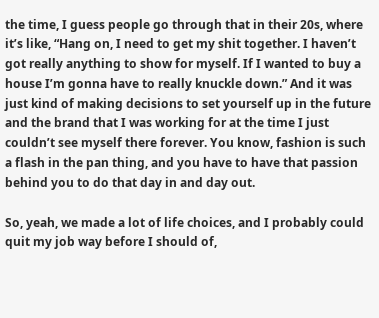the time, I guess people go through that in their 20s, where it’s like, “Hang on, I need to get my shit together. I haven’t got really anything to show for myself. If I wanted to buy a house I’m gonna have to really knuckle down.” And it was just kind of making decisions to set yourself up in the future and the brand that I was working for at the time I just couldn’t see myself there forever. You know, fashion is such a flash in the pan thing, and you have to have that passion behind you to do that day in and day out.

So, yeah, we made a lot of life choices, and I probably could quit my job way before I should of,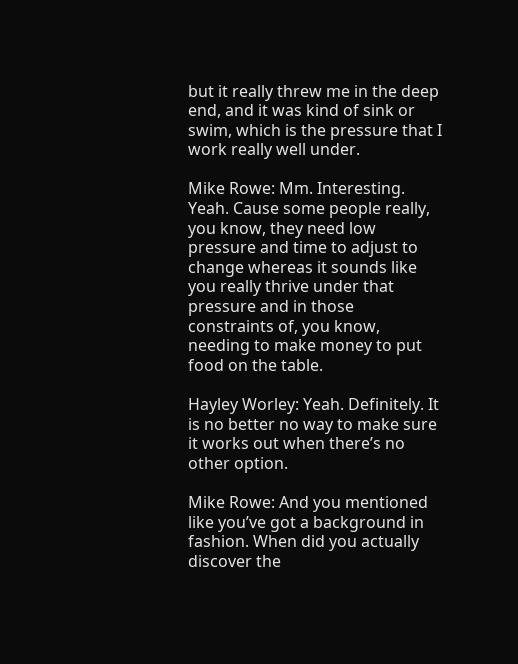but it really threw me in the deep end, and it was kind of sink or swim, which is the pressure that I work really well under.

Mike Rowe: Mm. Interesting. Yeah. Cause some people really, you know, they need low pressure and time to adjust to change whereas it sounds like you really thrive under that pressure and in those constraints of, you know, needing to make money to put food on the table.

Hayley Worley: Yeah. Definitely. It is no better no way to make sure it works out when there’s no other option.

Mike Rowe: And you mentioned like you’ve got a background in fashion. When did you actually discover the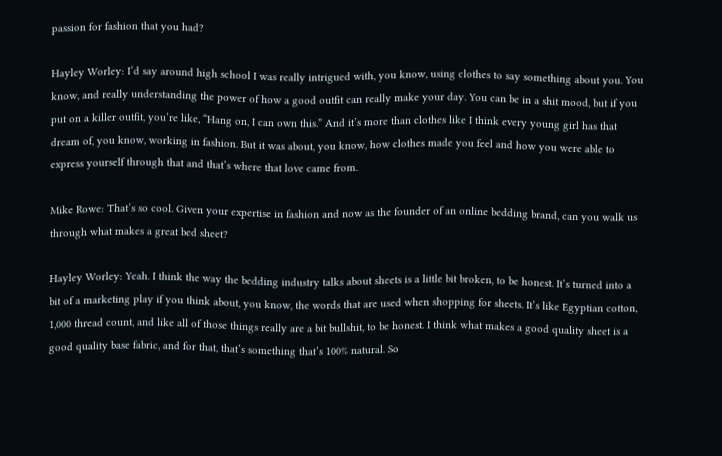passion for fashion that you had?

Hayley Worley: I’d say around high school I was really intrigued with, you know, using clothes to say something about you. You know, and really understanding the power of how a good outfit can really make your day. You can be in a shit mood, but if you put on a killer outfit, you’re like, “Hang on, I can own this.” And it’s more than clothes like I think every young girl has that dream of, you know, working in fashion. But it was about, you know, how clothes made you feel and how you were able to express yourself through that and that’s where that love came from.

Mike Rowe: That’s so cool. Given your expertise in fashion and now as the founder of an online bedding brand, can you walk us through what makes a great bed sheet?

Hayley Worley: Yeah. I think the way the bedding industry talks about sheets is a little bit broken, to be honest. It’s turned into a bit of a marketing play if you think about, you know, the words that are used when shopping for sheets. It’s like Egyptian cotton, 1,000 thread count, and like all of those things really are a bit bullshit, to be honest. I think what makes a good quality sheet is a good quality base fabric, and for that, that’s something that’s 100% natural. So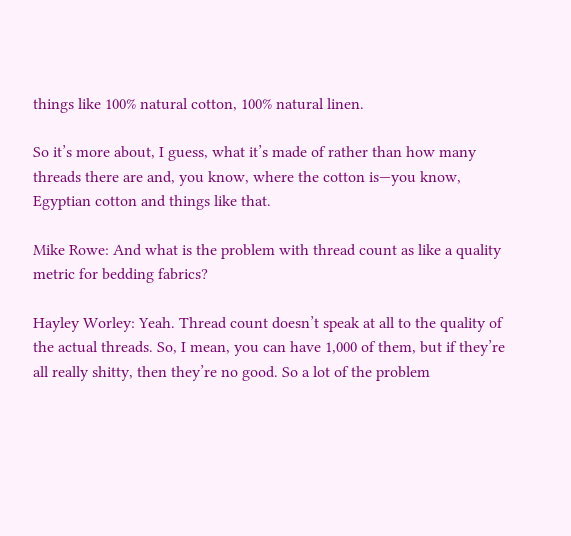things like 100% natural cotton, 100% natural linen.

So it’s more about, I guess, what it’s made of rather than how many threads there are and, you know, where the cotton is—you know, Egyptian cotton and things like that.

Mike Rowe: And what is the problem with thread count as like a quality metric for bedding fabrics?

Hayley Worley: Yeah. Thread count doesn’t speak at all to the quality of the actual threads. So, I mean, you can have 1,000 of them, but if they’re all really shitty, then they’re no good. So a lot of the problem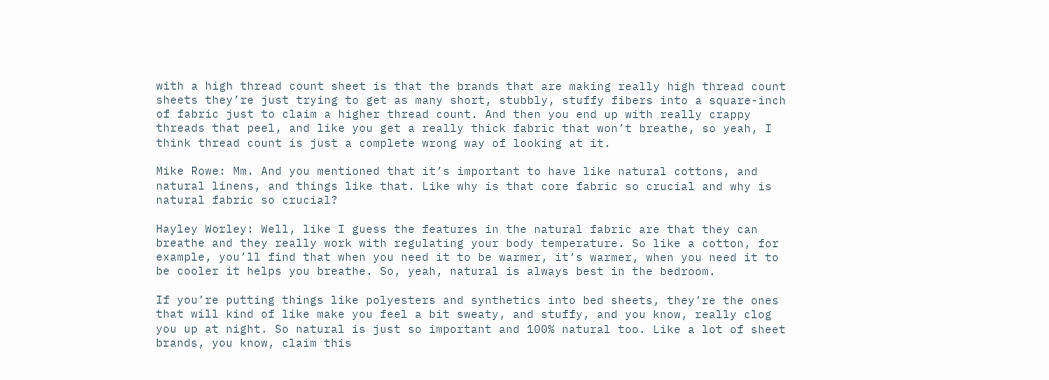with a high thread count sheet is that the brands that are making really high thread count sheets they’re just trying to get as many short, stubbly, stuffy fibers into a square-inch of fabric just to claim a higher thread count. And then you end up with really crappy threads that peel, and like you get a really thick fabric that won’t breathe, so yeah, I think thread count is just a complete wrong way of looking at it.

Mike Rowe: Mm. And you mentioned that it’s important to have like natural cottons, and natural linens, and things like that. Like why is that core fabric so crucial and why is natural fabric so crucial?

Hayley Worley: Well, like I guess the features in the natural fabric are that they can breathe and they really work with regulating your body temperature. So like a cotton, for example, you’ll find that when you need it to be warmer, it’s warmer, when you need it to be cooler it helps you breathe. So, yeah, natural is always best in the bedroom.

If you’re putting things like polyesters and synthetics into bed sheets, they’re the ones that will kind of like make you feel a bit sweaty, and stuffy, and you know, really clog you up at night. So natural is just so important and 100% natural too. Like a lot of sheet brands, you know, claim this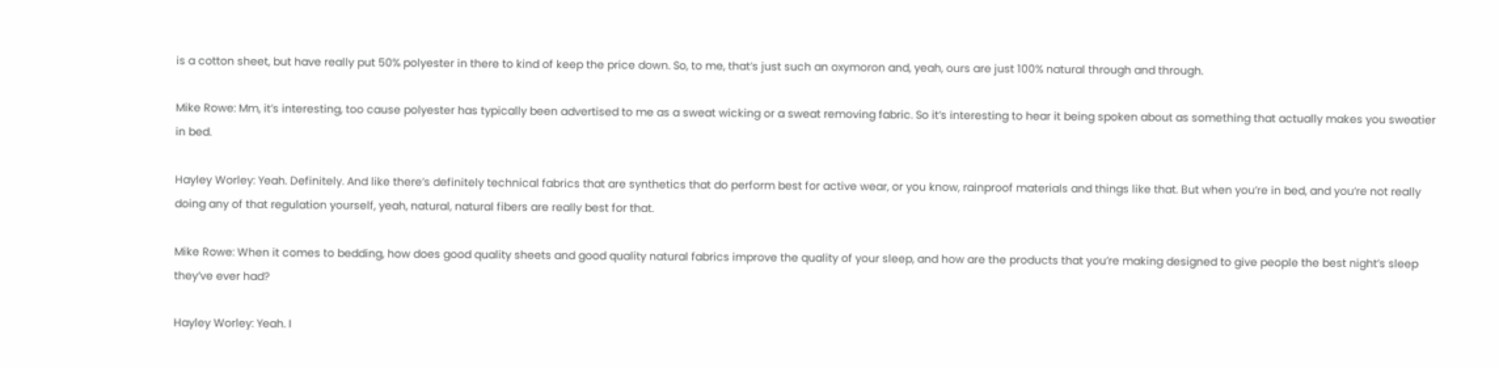is a cotton sheet, but have really put 50% polyester in there to kind of keep the price down. So, to me, that’s just such an oxymoron and, yeah, ours are just 100% natural through and through.

Mike Rowe: Mm, it’s interesting, too cause polyester has typically been advertised to me as a sweat wicking or a sweat removing fabric. So it’s interesting to hear it being spoken about as something that actually makes you sweatier in bed.

Hayley Worley: Yeah. Definitely. And like there’s definitely technical fabrics that are synthetics that do perform best for active wear, or you know, rainproof materials and things like that. But when you’re in bed, and you’re not really doing any of that regulation yourself, yeah, natural, natural fibers are really best for that.

Mike Rowe: When it comes to bedding, how does good quality sheets and good quality natural fabrics improve the quality of your sleep, and how are the products that you’re making designed to give people the best night’s sleep they’ve ever had?

Hayley Worley: Yeah. I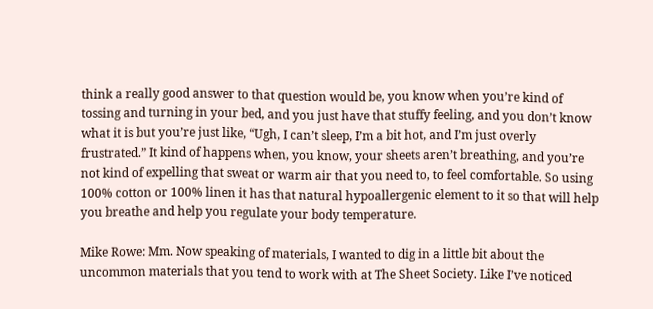think a really good answer to that question would be, you know when you’re kind of tossing and turning in your bed, and you just have that stuffy feeling, and you don’t know what it is but you’re just like, “Ugh, I can’t sleep, I’m a bit hot, and I’m just overly frustrated.” It kind of happens when, you know, your sheets aren’t breathing, and you’re not kind of expelling that sweat or warm air that you need to, to feel comfortable. So using 100% cotton or 100% linen it has that natural hypoallergenic element to it so that will help you breathe and help you regulate your body temperature.

Mike Rowe: Mm. Now speaking of materials, I wanted to dig in a little bit about the uncommon materials that you tend to work with at The Sheet Society. Like I’ve noticed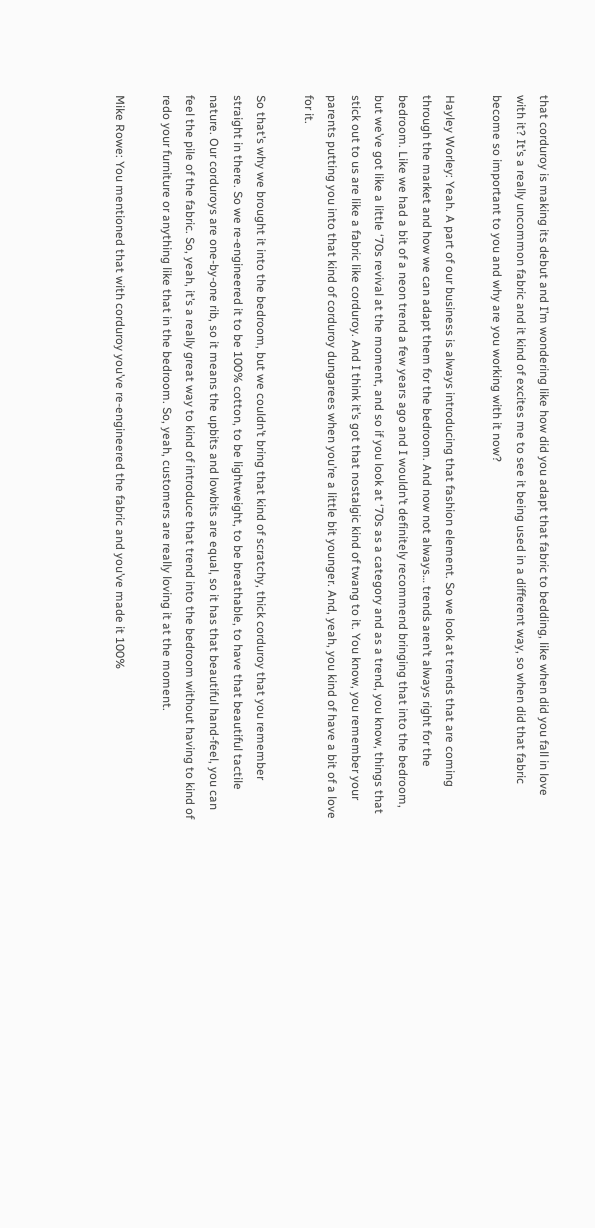that corduroy is making its debut and I’m wondering like how did you adapt that fabric to bedding, like when did you fall in love with it? It’s a really uncommon fabric and it kind of excites me to see it being used in a different way, so when did that fabric become so important to you and why are you working with it now?

Hayley Worley: Yeah. A part of our business is always introducing that fashion element. So we look at trends that are coming through the market and how we can adapt them for the bedroom. And now not always… trends aren’t always right for the bedroom. Like we had a bit of a neon trend a few years ago and I wouldn’t definitely recommend bringing that into the bedroom, but we’ve got like a little ‘70s revival at the moment, and so if you look at ‘70s as a category and as a trend, you know, things that stick out to us are like a fabric like corduroy. And I think it’s got that nostalgic kind of twang to it. You know, you remember your parents putting you into that kind of corduroy dungarees when you’re a little bit younger. And, yeah, you kind of have a bit of a love for it.

So that’s why we brought it into the bedroom, but we couldn’t bring that kind of scratchy, thick corduroy that you remember straight in there. So we re-engineered it to be 100% cotton, to be lightweight, to be breathable, to have that beautiful tactile nature. Our corduroys are one-by-one rib, so it means the upbits and lowbits are equal, so it has that beautiful hand-feel, you can feel the pile of the fabric. So, yeah, it’s a really great way to kind of introduce that trend into the bedroom without having to kind of redo your furniture or anything like that in the bedroom. So, yeah, customers are really loving it at the moment.

Mike Rowe: You mentioned that with corduroy you’ve re-engineered the fabric and you’ve made it 100%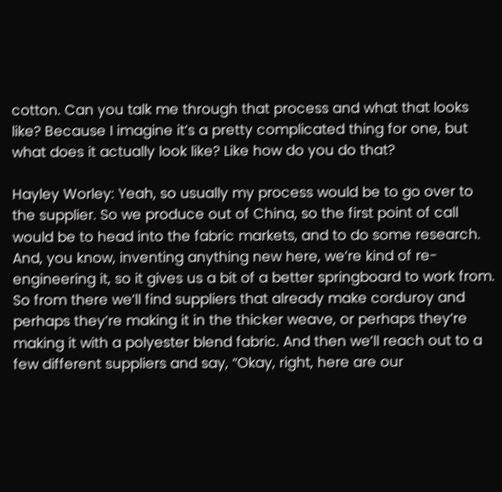cotton. Can you talk me through that process and what that looks like? Because I imagine it’s a pretty complicated thing for one, but what does it actually look like? Like how do you do that?

Hayley Worley: Yeah, so usually my process would be to go over to the supplier. So we produce out of China, so the first point of call would be to head into the fabric markets, and to do some research. And, you know, inventing anything new here, we’re kind of re-engineering it, so it gives us a bit of a better springboard to work from. So from there we’ll find suppliers that already make corduroy and perhaps they’re making it in the thicker weave, or perhaps they’re making it with a polyester blend fabric. And then we’ll reach out to a few different suppliers and say, “Okay, right, here are our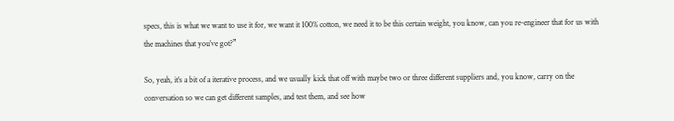specs, this is what we want to use it for, we want it 100% cotton, we need it to be this certain weight, you know, can you re-engineer that for us with the machines that you’ve got?”

So, yeah, it’s a bit of a iterative process, and we usually kick that off with maybe two or three different suppliers and, you know, carry on the conversation so we can get different samples, and test them, and see how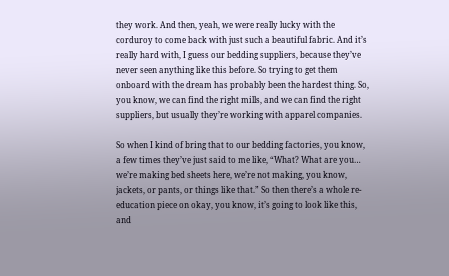they work. And then, yeah, we were really lucky with the corduroy to come back with just such a beautiful fabric. And it’s really hard with, I guess our bedding suppliers, because they’ve never seen anything like this before. So trying to get them onboard with the dream has probably been the hardest thing. So, you know, we can find the right mills, and we can find the right suppliers, but usually they’re working with apparel companies.

So when I kind of bring that to our bedding factories, you know, a few times they’ve just said to me like, “What? What are you… we’re making bed sheets here, we’re not making, you know, jackets, or pants, or things like that.” So then there’s a whole re-education piece on okay, you know, it’s going to look like this, and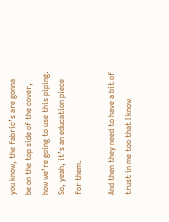you know, the fabric’s are gonna be on the top side of the cover, how we’re going to use this piping. So, yeah, it’s an education piece for them.

And then they need to have a bit of trust in me too that I know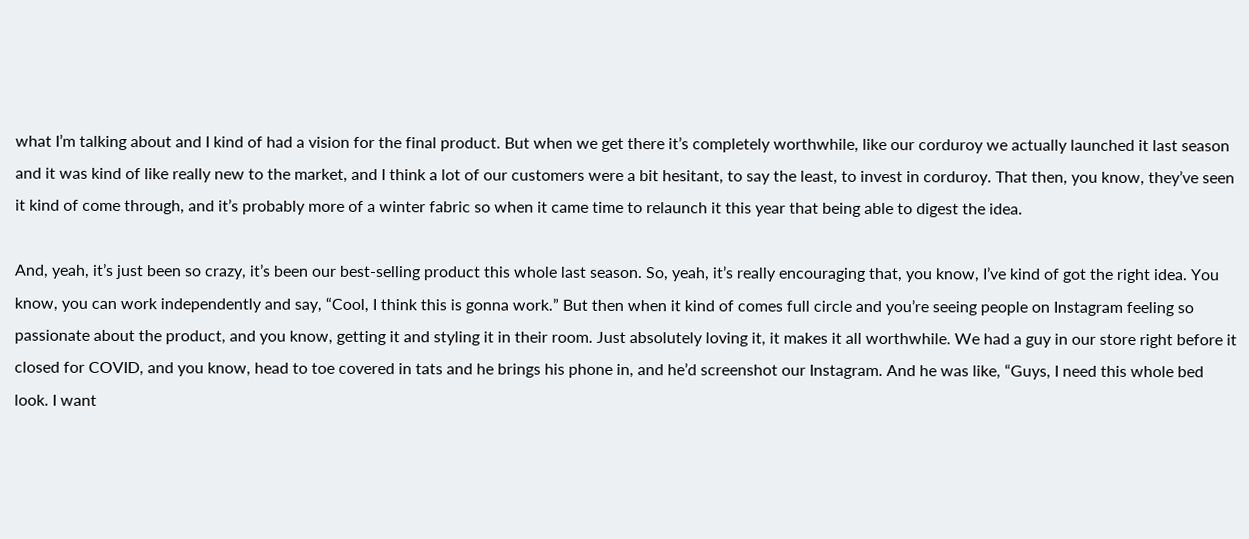what I’m talking about and I kind of had a vision for the final product. But when we get there it’s completely worthwhile, like our corduroy we actually launched it last season and it was kind of like really new to the market, and I think a lot of our customers were a bit hesitant, to say the least, to invest in corduroy. That then, you know, they’ve seen it kind of come through, and it’s probably more of a winter fabric so when it came time to relaunch it this year that being able to digest the idea.

And, yeah, it’s just been so crazy, it’s been our best-selling product this whole last season. So, yeah, it’s really encouraging that, you know, I’ve kind of got the right idea. You know, you can work independently and say, “Cool, I think this is gonna work.” But then when it kind of comes full circle and you’re seeing people on Instagram feeling so passionate about the product, and you know, getting it and styling it in their room. Just absolutely loving it, it makes it all worthwhile. We had a guy in our store right before it closed for COVID, and you know, head to toe covered in tats and he brings his phone in, and he’d screenshot our Instagram. And he was like, “Guys, I need this whole bed look. I want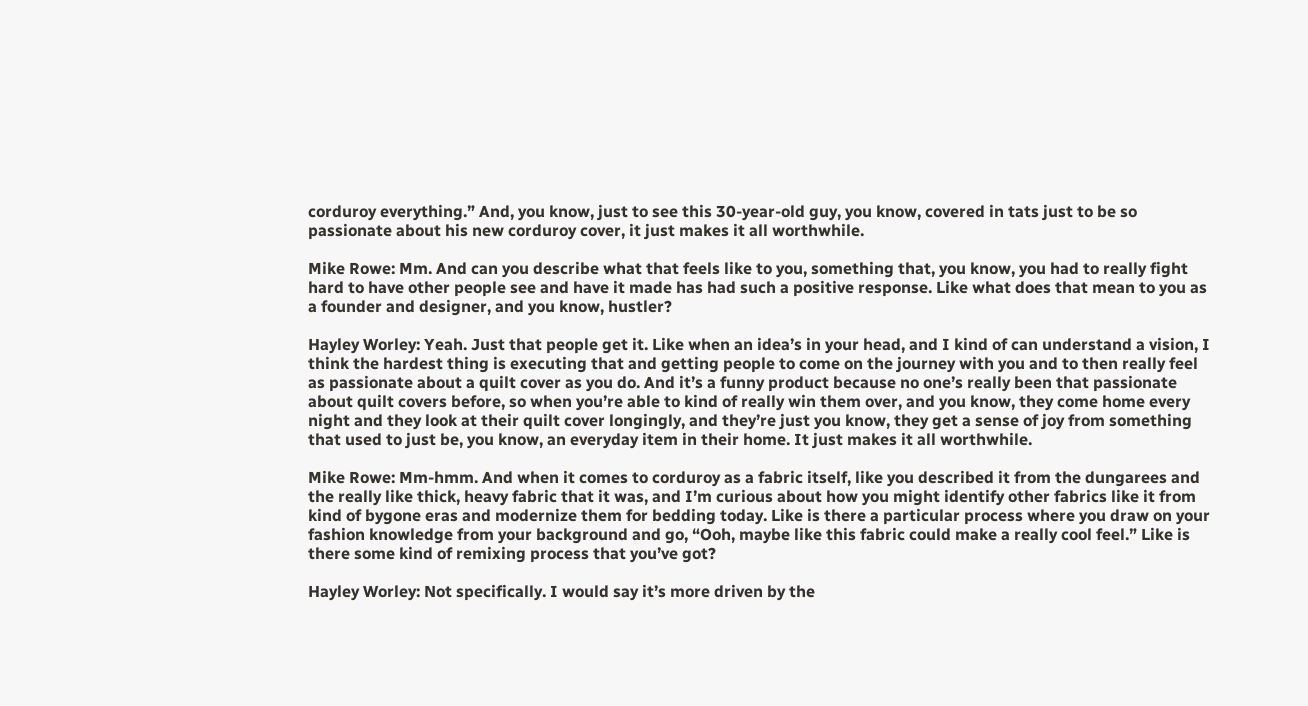corduroy everything.” And, you know, just to see this 30-year-old guy, you know, covered in tats just to be so passionate about his new corduroy cover, it just makes it all worthwhile.

Mike Rowe: Mm. And can you describe what that feels like to you, something that, you know, you had to really fight hard to have other people see and have it made has had such a positive response. Like what does that mean to you as a founder and designer, and you know, hustler?

Hayley Worley: Yeah. Just that people get it. Like when an idea’s in your head, and I kind of can understand a vision, I think the hardest thing is executing that and getting people to come on the journey with you and to then really feel as passionate about a quilt cover as you do. And it’s a funny product because no one’s really been that passionate about quilt covers before, so when you’re able to kind of really win them over, and you know, they come home every night and they look at their quilt cover longingly, and they’re just you know, they get a sense of joy from something that used to just be, you know, an everyday item in their home. It just makes it all worthwhile.

Mike Rowe: Mm-hmm. And when it comes to corduroy as a fabric itself, like you described it from the dungarees and the really like thick, heavy fabric that it was, and I’m curious about how you might identify other fabrics like it from kind of bygone eras and modernize them for bedding today. Like is there a particular process where you draw on your fashion knowledge from your background and go, “Ooh, maybe like this fabric could make a really cool feel.” Like is there some kind of remixing process that you’ve got?

Hayley Worley: Not specifically. I would say it’s more driven by the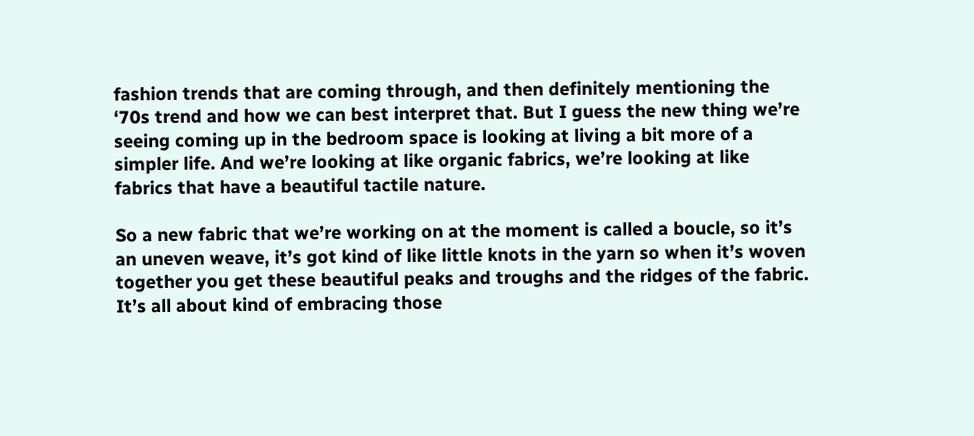fashion trends that are coming through, and then definitely mentioning the ‘70s trend and how we can best interpret that. But I guess the new thing we’re seeing coming up in the bedroom space is looking at living a bit more of a simpler life. And we’re looking at like organic fabrics, we’re looking at like fabrics that have a beautiful tactile nature.

So a new fabric that we’re working on at the moment is called a boucle, so it’s an uneven weave, it’s got kind of like little knots in the yarn so when it’s woven together you get these beautiful peaks and troughs and the ridges of the fabric. It’s all about kind of embracing those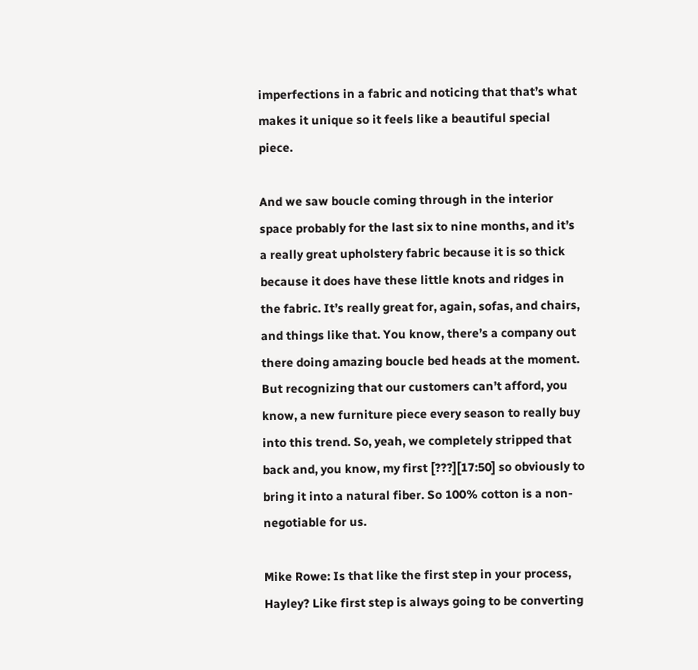imperfections in a fabric and noticing that that’s what makes it unique so it feels like a beautiful special piece.

And we saw boucle coming through in the interior space probably for the last six to nine months, and it’s a really great upholstery fabric because it is so thick because it does have these little knots and ridges in the fabric. It’s really great for, again, sofas, and chairs, and things like that. You know, there’s a company out there doing amazing boucle bed heads at the moment. But recognizing that our customers can’t afford, you know, a new furniture piece every season to really buy into this trend. So, yeah, we completely stripped that back and, you know, my first [???][17:50] so obviously to bring it into a natural fiber. So 100% cotton is a non-negotiable for us.

Mike Rowe: Is that like the first step in your process, Hayley? Like first step is always going to be converting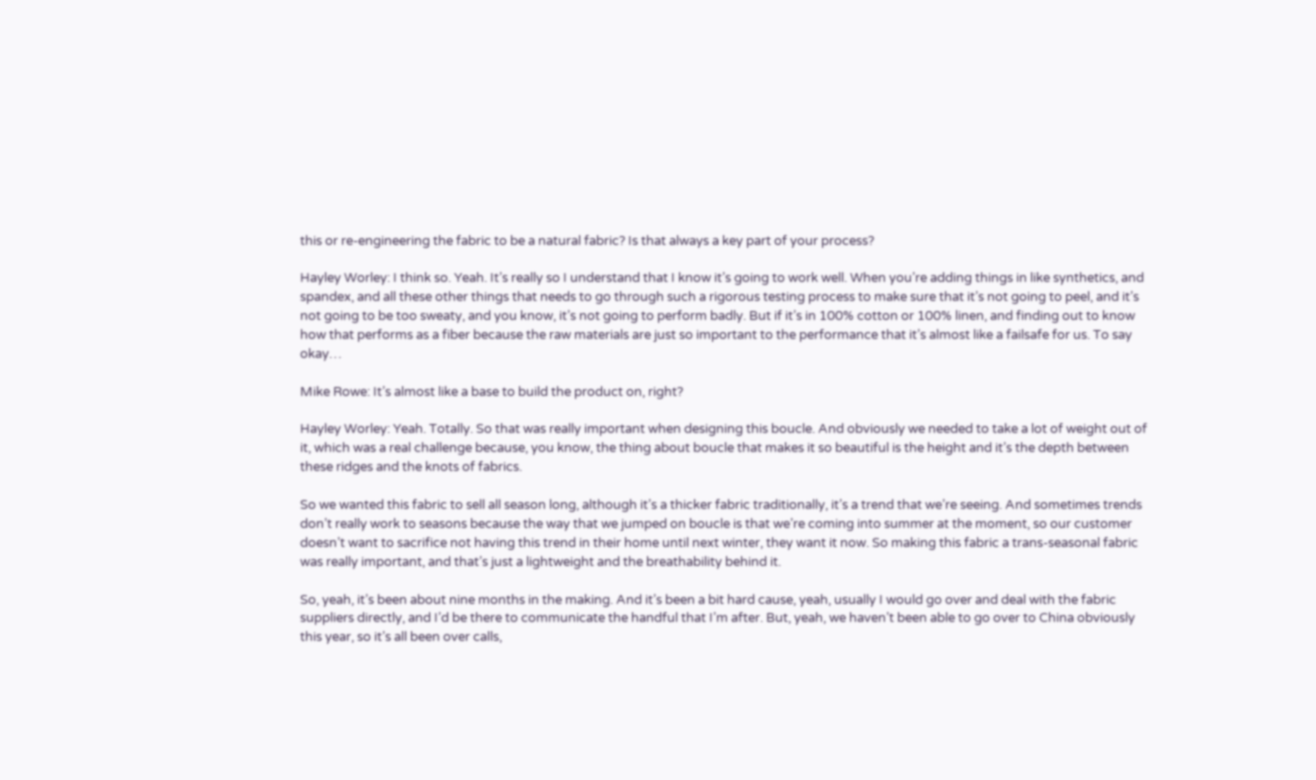this or re-engineering the fabric to be a natural fabric? Is that always a key part of your process?

Hayley Worley: I think so. Yeah. It’s really so I understand that I know it’s going to work well. When you’re adding things in like synthetics, and spandex, and all these other things that needs to go through such a rigorous testing process to make sure that it’s not going to peel, and it’s not going to be too sweaty, and you know, it’s not going to perform badly. But if it’s in 100% cotton or 100% linen, and finding out to know how that performs as a fiber because the raw materials are just so important to the performance that it’s almost like a failsafe for us. To say okay…

Mike Rowe: It’s almost like a base to build the product on, right?

Hayley Worley: Yeah. Totally. So that was really important when designing this boucle. And obviously we needed to take a lot of weight out of it, which was a real challenge because, you know, the thing about boucle that makes it so beautiful is the height and it’s the depth between these ridges and the knots of fabrics.

So we wanted this fabric to sell all season long, although it’s a thicker fabric traditionally, it’s a trend that we’re seeing. And sometimes trends don’t really work to seasons because the way that we jumped on boucle is that we’re coming into summer at the moment, so our customer doesn’t want to sacrifice not having this trend in their home until next winter, they want it now. So making this fabric a trans-seasonal fabric was really important, and that’s just a lightweight and the breathability behind it.

So, yeah, it’s been about nine months in the making. And it’s been a bit hard cause, yeah, usually I would go over and deal with the fabric suppliers directly, and I’d be there to communicate the handful that I’m after. But, yeah, we haven’t been able to go over to China obviously this year, so it’s all been over calls,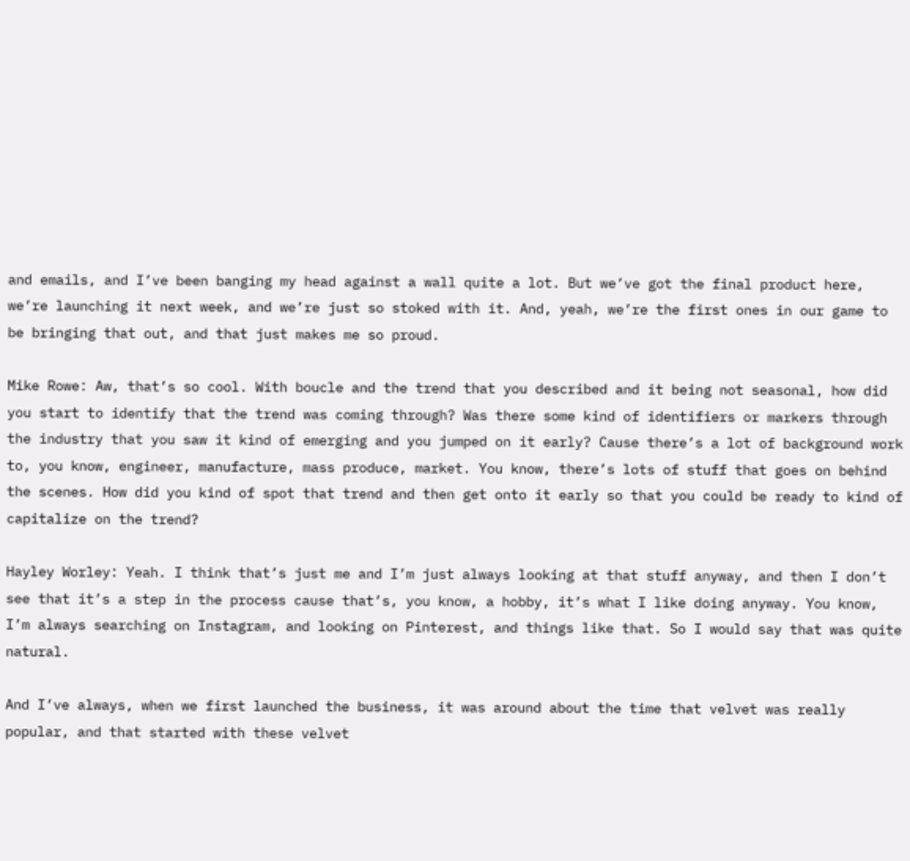and emails, and I’ve been banging my head against a wall quite a lot. But we’ve got the final product here, we’re launching it next week, and we’re just so stoked with it. And, yeah, we’re the first ones in our game to be bringing that out, and that just makes me so proud.

Mike Rowe: Aw, that’s so cool. With boucle and the trend that you described and it being not seasonal, how did you start to identify that the trend was coming through? Was there some kind of identifiers or markers through the industry that you saw it kind of emerging and you jumped on it early? Cause there’s a lot of background work to, you know, engineer, manufacture, mass produce, market. You know, there’s lots of stuff that goes on behind the scenes. How did you kind of spot that trend and then get onto it early so that you could be ready to kind of capitalize on the trend?

Hayley Worley: Yeah. I think that’s just me and I’m just always looking at that stuff anyway, and then I don’t see that it’s a step in the process cause that’s, you know, a hobby, it’s what I like doing anyway. You know, I’m always searching on Instagram, and looking on Pinterest, and things like that. So I would say that was quite natural.

And I’ve always, when we first launched the business, it was around about the time that velvet was really popular, and that started with these velvet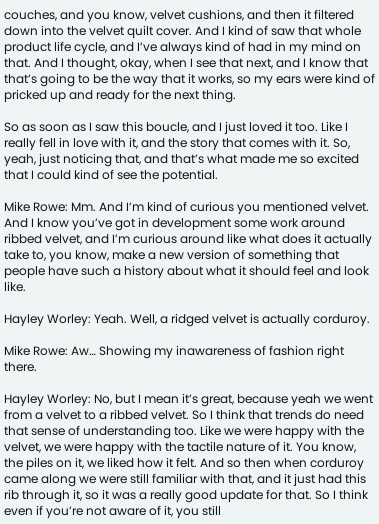couches, and you know, velvet cushions, and then it filtered down into the velvet quilt cover. And I kind of saw that whole product life cycle, and I’ve always kind of had in my mind on that. And I thought, okay, when I see that next, and I know that that’s going to be the way that it works, so my ears were kind of pricked up and ready for the next thing.

So as soon as I saw this boucle, and I just loved it too. Like I really fell in love with it, and the story that comes with it. So, yeah, just noticing that, and that’s what made me so excited that I could kind of see the potential.

Mike Rowe: Mm. And I’m kind of curious you mentioned velvet. And I know you’ve got in development some work around ribbed velvet, and I’m curious around like what does it actually take to, you know, make a new version of something that people have such a history about what it should feel and look like.

Hayley Worley: Yeah. Well, a ridged velvet is actually corduroy.

Mike Rowe: Aw… Showing my inawareness of fashion right there.

Hayley Worley: No, but I mean it’s great, because yeah we went from a velvet to a ribbed velvet. So I think that trends do need that sense of understanding too. Like we were happy with the velvet, we were happy with the tactile nature of it. You know, the piles on it, we liked how it felt. And so then when corduroy came along we were still familiar with that, and it just had this rib through it, so it was a really good update for that. So I think even if you’re not aware of it, you still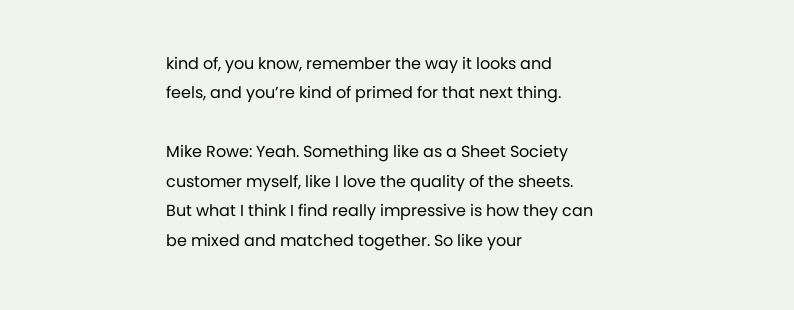kind of, you know, remember the way it looks and feels, and you’re kind of primed for that next thing.

Mike Rowe: Yeah. Something like as a Sheet Society customer myself, like I love the quality of the sheets. But what I think I find really impressive is how they can be mixed and matched together. So like your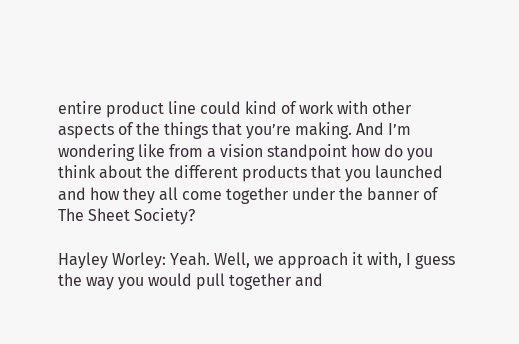entire product line could kind of work with other aspects of the things that you’re making. And I’m wondering like from a vision standpoint how do you think about the different products that you launched and how they all come together under the banner of The Sheet Society?

Hayley Worley: Yeah. Well, we approach it with, I guess the way you would pull together and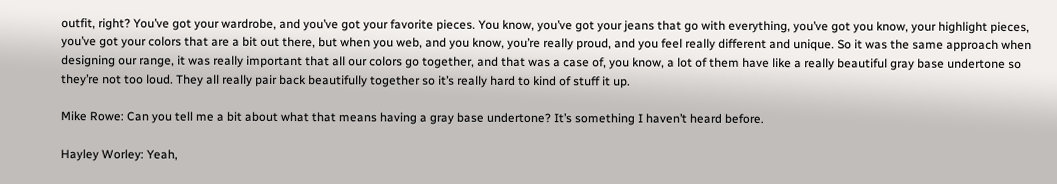outfit, right? You’ve got your wardrobe, and you’ve got your favorite pieces. You know, you’ve got your jeans that go with everything, you’ve got you know, your highlight pieces, you’ve got your colors that are a bit out there, but when you web, and you know, you’re really proud, and you feel really different and unique. So it was the same approach when designing our range, it was really important that all our colors go together, and that was a case of, you know, a lot of them have like a really beautiful gray base undertone so they’re not too loud. They all really pair back beautifully together so it’s really hard to kind of stuff it up.

Mike Rowe: Can you tell me a bit about what that means having a gray base undertone? It’s something I haven’t heard before.

Hayley Worley: Yeah,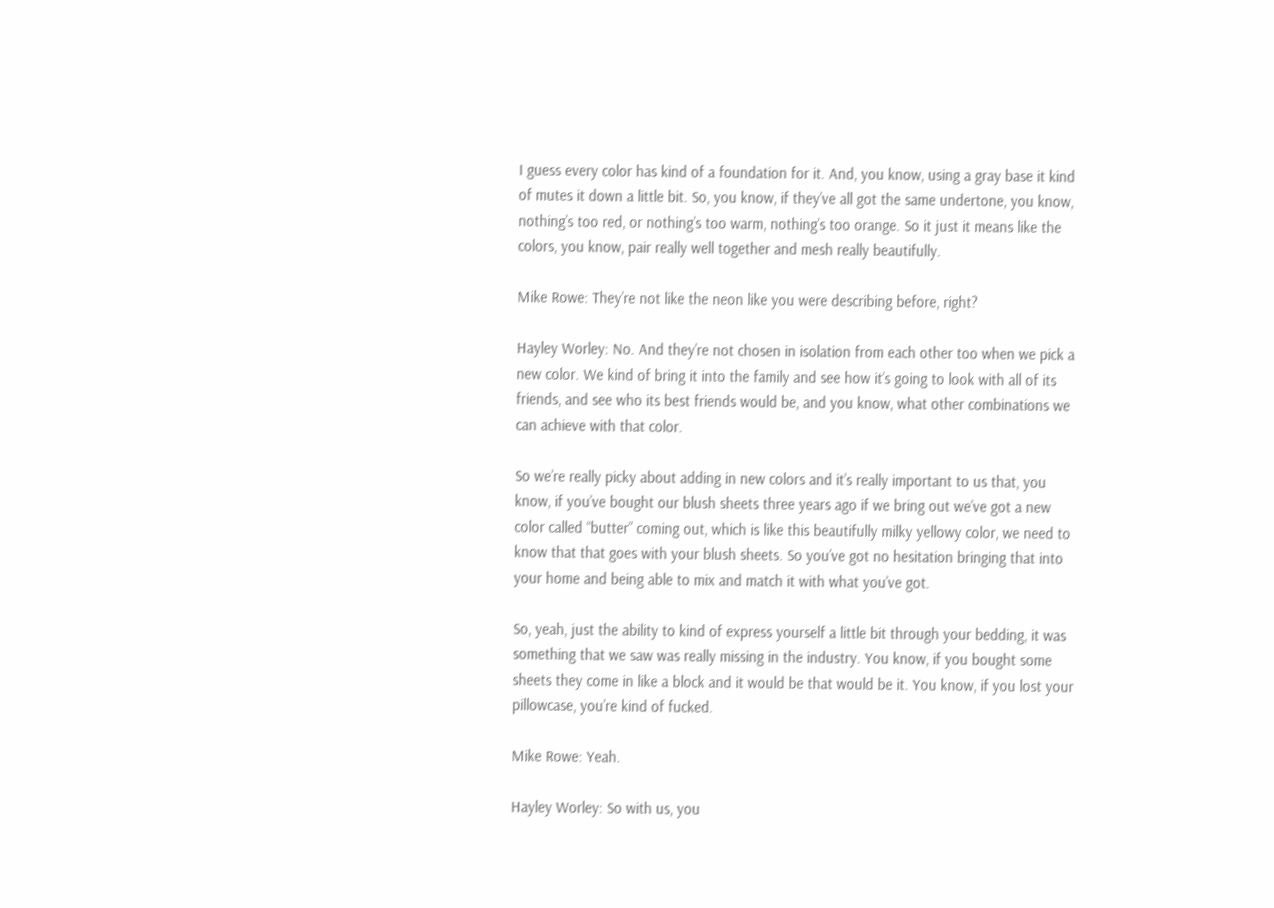I guess every color has kind of a foundation for it. And, you know, using a gray base it kind of mutes it down a little bit. So, you know, if they’ve all got the same undertone, you know, nothing’s too red, or nothing’s too warm, nothing’s too orange. So it just it means like the colors, you know, pair really well together and mesh really beautifully.

Mike Rowe: They’re not like the neon like you were describing before, right?

Hayley Worley: No. And they’re not chosen in isolation from each other too when we pick a new color. We kind of bring it into the family and see how it’s going to look with all of its friends, and see who its best friends would be, and you know, what other combinations we can achieve with that color.

So we’re really picky about adding in new colors and it’s really important to us that, you know, if you’ve bought our blush sheets three years ago if we bring out we’ve got a new color called “butter” coming out, which is like this beautifully milky yellowy color, we need to know that that goes with your blush sheets. So you’ve got no hesitation bringing that into your home and being able to mix and match it with what you’ve got.

So, yeah, just the ability to kind of express yourself a little bit through your bedding, it was something that we saw was really missing in the industry. You know, if you bought some sheets they come in like a block and it would be that would be it. You know, if you lost your pillowcase, you’re kind of fucked.

Mike Rowe: Yeah.

Hayley Worley: So with us, you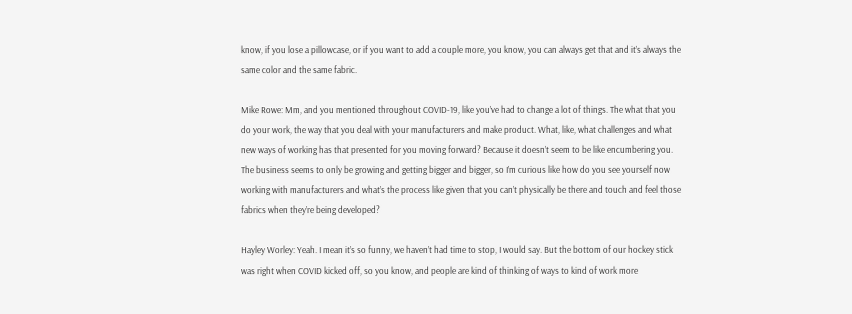know, if you lose a pillowcase, or if you want to add a couple more, you know, you can always get that and it’s always the same color and the same fabric.

Mike Rowe: Mm, and you mentioned throughout COVID-19, like you’ve had to change a lot of things. The what that you do your work, the way that you deal with your manufacturers and make product. What, like, what challenges and what new ways of working has that presented for you moving forward? Because it doesn’t seem to be like encumbering you. The business seems to only be growing and getting bigger and bigger, so I’m curious like how do you see yourself now working with manufacturers and what’s the process like given that you can’t physically be there and touch and feel those fabrics when they’re being developed?

Hayley Worley: Yeah. I mean it’s so funny, we haven’t had time to stop, I would say. But the bottom of our hockey stick was right when COVID kicked off, so you know, and people are kind of thinking of ways to kind of work more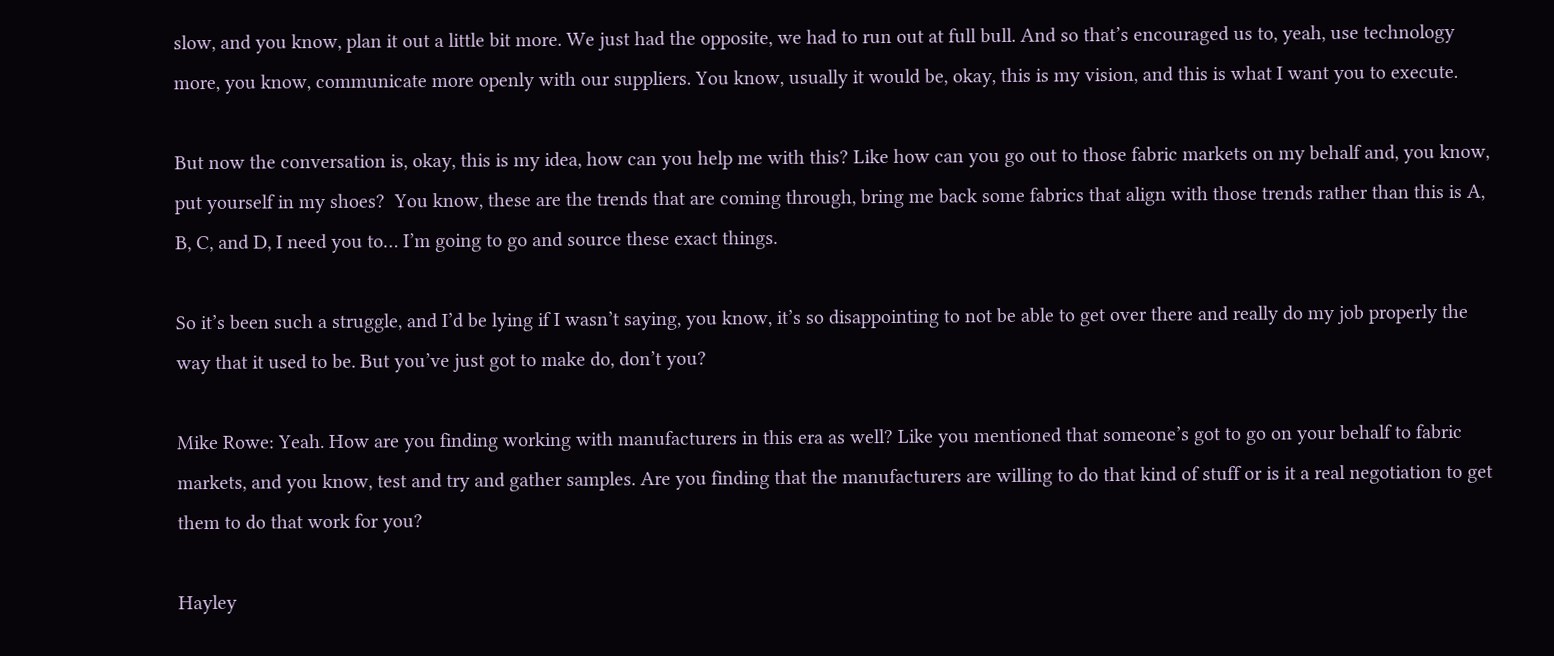slow, and you know, plan it out a little bit more. We just had the opposite, we had to run out at full bull. And so that’s encouraged us to, yeah, use technology more, you know, communicate more openly with our suppliers. You know, usually it would be, okay, this is my vision, and this is what I want you to execute.

But now the conversation is, okay, this is my idea, how can you help me with this? Like how can you go out to those fabric markets on my behalf and, you know, put yourself in my shoes?  You know, these are the trends that are coming through, bring me back some fabrics that align with those trends rather than this is A, B, C, and D, I need you to… I’m going to go and source these exact things.

So it’s been such a struggle, and I’d be lying if I wasn’t saying, you know, it’s so disappointing to not be able to get over there and really do my job properly the way that it used to be. But you’ve just got to make do, don’t you?

Mike Rowe: Yeah. How are you finding working with manufacturers in this era as well? Like you mentioned that someone’s got to go on your behalf to fabric markets, and you know, test and try and gather samples. Are you finding that the manufacturers are willing to do that kind of stuff or is it a real negotiation to get them to do that work for you?

Hayley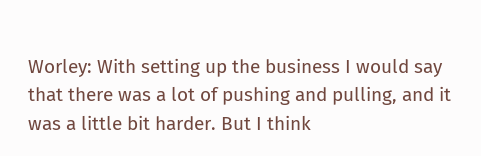Worley: With setting up the business I would say that there was a lot of pushing and pulling, and it was a little bit harder. But I think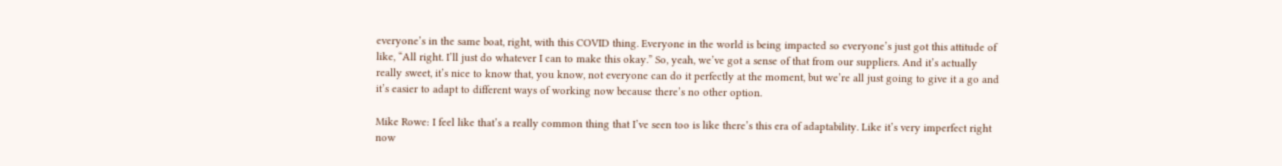everyone’s in the same boat, right, with this COVID thing. Everyone in the world is being impacted so everyone’s just got this attitude of like, “All right. I’ll just do whatever I can to make this okay.” So, yeah, we’ve got a sense of that from our suppliers. And it’s actually really sweet, it’s nice to know that, you know, not everyone can do it perfectly at the moment, but we’re all just going to give it a go and it’s easier to adapt to different ways of working now because there’s no other option.

Mike Rowe: I feel like that’s a really common thing that I’ve seen too is like there’s this era of adaptability. Like it’s very imperfect right now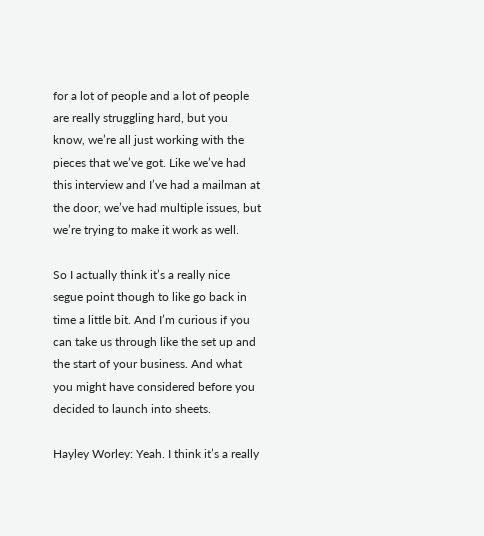for a lot of people and a lot of people are really struggling hard, but you know, we’re all just working with the pieces that we’ve got. Like we’ve had this interview and I’ve had a mailman at the door, we’ve had multiple issues, but we’re trying to make it work as well.

So I actually think it’s a really nice segue point though to like go back in time a little bit. And I’m curious if you can take us through like the set up and the start of your business. And what you might have considered before you decided to launch into sheets.

Hayley Worley: Yeah. I think it’s a really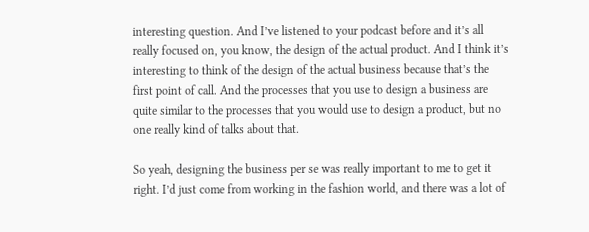interesting question. And I’ve listened to your podcast before and it’s all really focused on, you know, the design of the actual product. And I think it’s interesting to think of the design of the actual business because that’s the first point of call. And the processes that you use to design a business are quite similar to the processes that you would use to design a product, but no one really kind of talks about that.

So yeah, designing the business per se was really important to me to get it right. I’d just come from working in the fashion world, and there was a lot of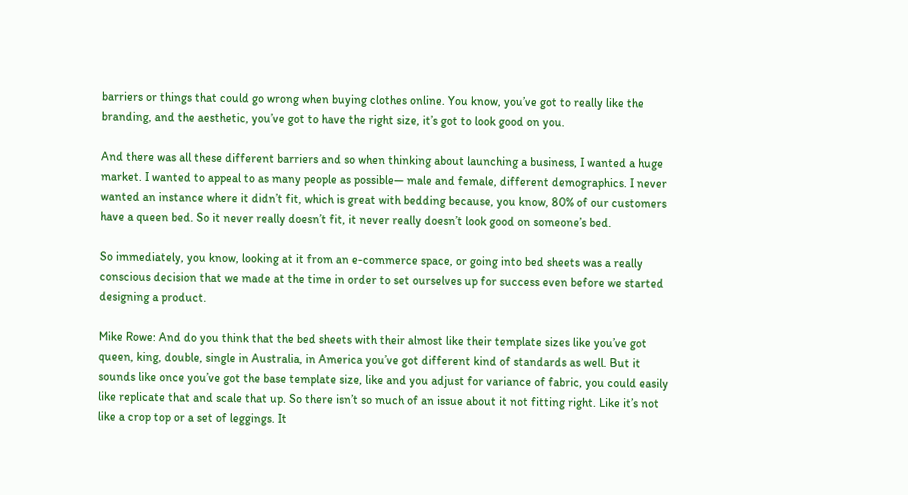barriers or things that could go wrong when buying clothes online. You know, you’ve got to really like the branding, and the aesthetic, you’ve got to have the right size, it’s got to look good on you.

And there was all these different barriers and so when thinking about launching a business, I wanted a huge market. I wanted to appeal to as many people as possible— male and female, different demographics. I never wanted an instance where it didn’t fit, which is great with bedding because, you know, 80% of our customers have a queen bed. So it never really doesn’t fit, it never really doesn’t look good on someone’s bed.

So immediately, you know, looking at it from an e-commerce space, or going into bed sheets was a really conscious decision that we made at the time in order to set ourselves up for success even before we started designing a product.

Mike Rowe: And do you think that the bed sheets with their almost like their template sizes like you’ve got queen, king, double, single in Australia, in America you’ve got different kind of standards as well. But it sounds like once you’ve got the base template size, like and you adjust for variance of fabric, you could easily like replicate that and scale that up. So there isn’t so much of an issue about it not fitting right. Like it’s not like a crop top or a set of leggings. It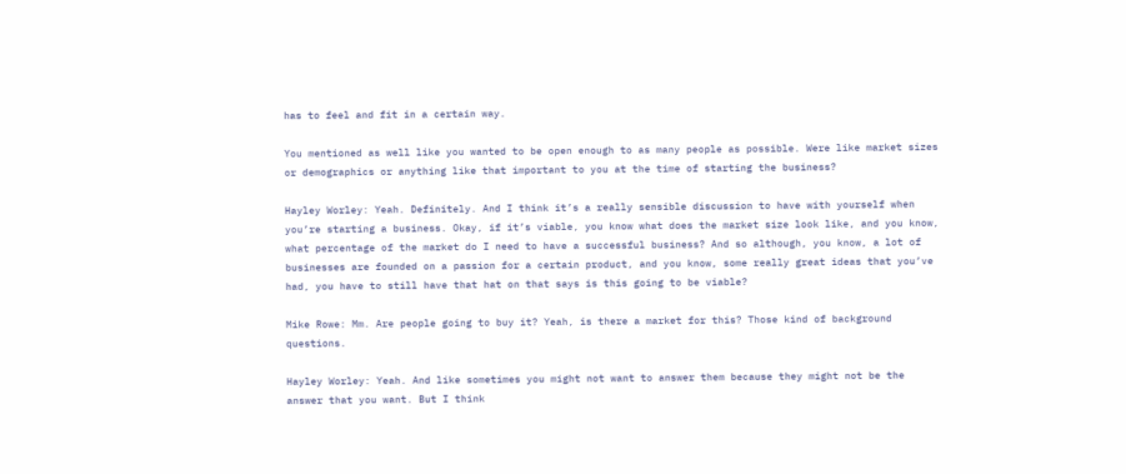has to feel and fit in a certain way.

You mentioned as well like you wanted to be open enough to as many people as possible. Were like market sizes or demographics or anything like that important to you at the time of starting the business?

Hayley Worley: Yeah. Definitely. And I think it’s a really sensible discussion to have with yourself when you’re starting a business. Okay, if it’s viable, you know what does the market size look like, and you know, what percentage of the market do I need to have a successful business? And so although, you know, a lot of businesses are founded on a passion for a certain product, and you know, some really great ideas that you’ve had, you have to still have that hat on that says is this going to be viable?

Mike Rowe: Mm. Are people going to buy it? Yeah, is there a market for this? Those kind of background questions.

Hayley Worley: Yeah. And like sometimes you might not want to answer them because they might not be the answer that you want. But I think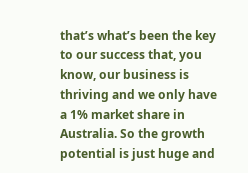that’s what’s been the key to our success that, you know, our business is thriving and we only have a 1% market share in Australia. So the growth potential is just huge and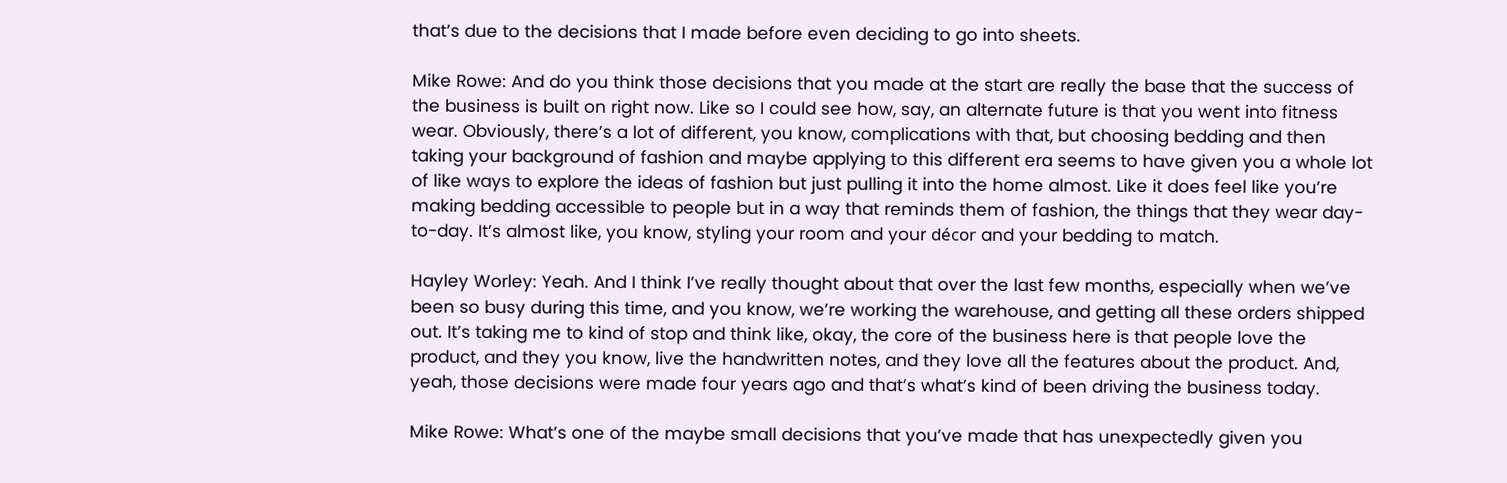that’s due to the decisions that I made before even deciding to go into sheets.

Mike Rowe: And do you think those decisions that you made at the start are really the base that the success of the business is built on right now. Like so I could see how, say, an alternate future is that you went into fitness wear. Obviously, there’s a lot of different, you know, complications with that, but choosing bedding and then taking your background of fashion and maybe applying to this different era seems to have given you a whole lot of like ways to explore the ideas of fashion but just pulling it into the home almost. Like it does feel like you’re making bedding accessible to people but in a way that reminds them of fashion, the things that they wear day-to-day. It’s almost like, you know, styling your room and your décor and your bedding to match.

Hayley Worley: Yeah. And I think I’ve really thought about that over the last few months, especially when we’ve been so busy during this time, and you know, we’re working the warehouse, and getting all these orders shipped out. It’s taking me to kind of stop and think like, okay, the core of the business here is that people love the product, and they you know, live the handwritten notes, and they love all the features about the product. And, yeah, those decisions were made four years ago and that’s what’s kind of been driving the business today.

Mike Rowe: What’s one of the maybe small decisions that you’ve made that has unexpectedly given you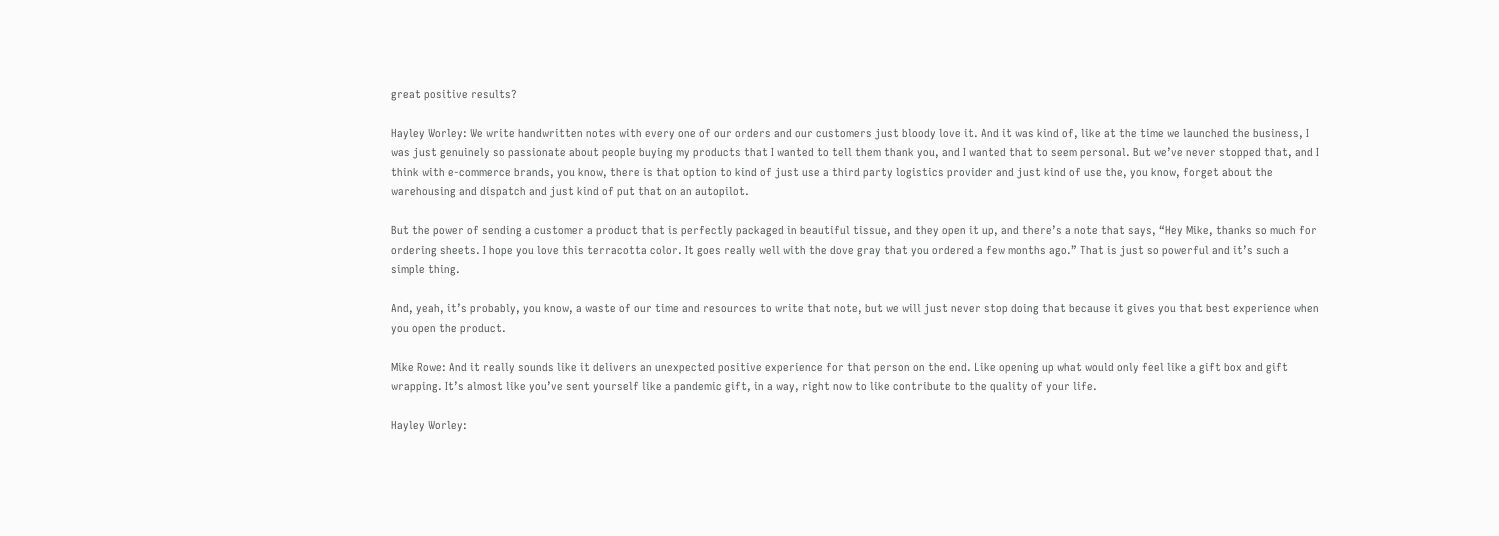great positive results?

Hayley Worley: We write handwritten notes with every one of our orders and our customers just bloody love it. And it was kind of, like at the time we launched the business, I was just genuinely so passionate about people buying my products that I wanted to tell them thank you, and I wanted that to seem personal. But we’ve never stopped that, and I think with e-commerce brands, you know, there is that option to kind of just use a third party logistics provider and just kind of use the, you know, forget about the warehousing and dispatch and just kind of put that on an autopilot.

But the power of sending a customer a product that is perfectly packaged in beautiful tissue, and they open it up, and there’s a note that says, “Hey Mike, thanks so much for ordering sheets. I hope you love this terracotta color. It goes really well with the dove gray that you ordered a few months ago.” That is just so powerful and it’s such a simple thing.

And, yeah, it’s probably, you know, a waste of our time and resources to write that note, but we will just never stop doing that because it gives you that best experience when you open the product.

Mike Rowe: And it really sounds like it delivers an unexpected positive experience for that person on the end. Like opening up what would only feel like a gift box and gift wrapping. It’s almost like you’ve sent yourself like a pandemic gift, in a way, right now to like contribute to the quality of your life.

Hayley Worley: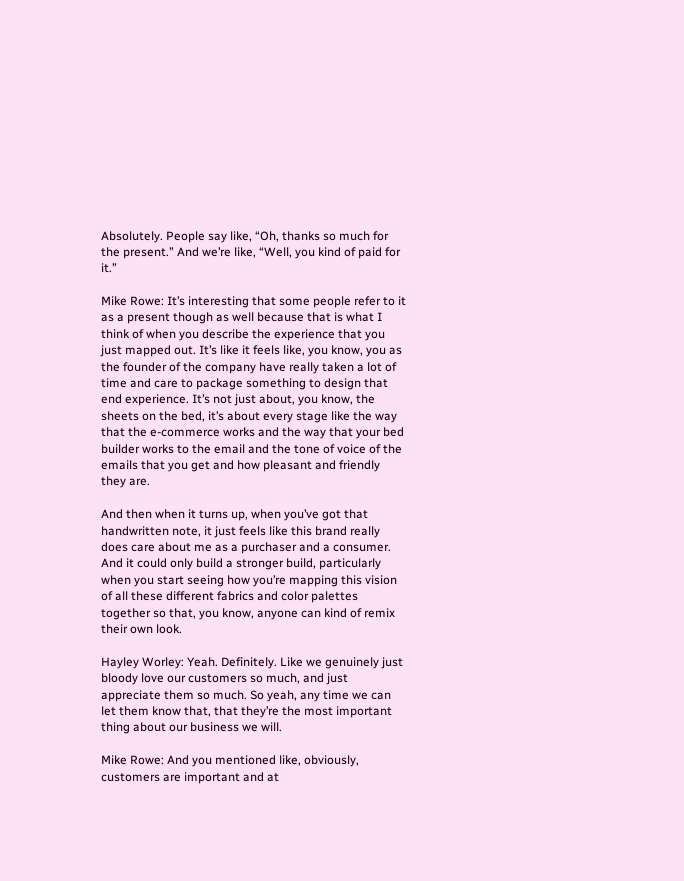Absolutely. People say like, “Oh, thanks so much for the present.” And we’re like, “Well, you kind of paid for it.”

Mike Rowe: It’s interesting that some people refer to it as a present though as well because that is what I think of when you describe the experience that you just mapped out. It’s like it feels like, you know, you as the founder of the company have really taken a lot of time and care to package something to design that end experience. It’s not just about, you know, the sheets on the bed, it’s about every stage like the way that the e-commerce works and the way that your bed builder works to the email and the tone of voice of the emails that you get and how pleasant and friendly they are.

And then when it turns up, when you’ve got that handwritten note, it just feels like this brand really does care about me as a purchaser and a consumer. And it could only build a stronger build, particularly when you start seeing how you’re mapping this vision of all these different fabrics and color palettes together so that, you know, anyone can kind of remix their own look.

Hayley Worley: Yeah. Definitely. Like we genuinely just bloody love our customers so much, and just appreciate them so much. So yeah, any time we can let them know that, that they’re the most important thing about our business we will.

Mike Rowe: And you mentioned like, obviously, customers are important and at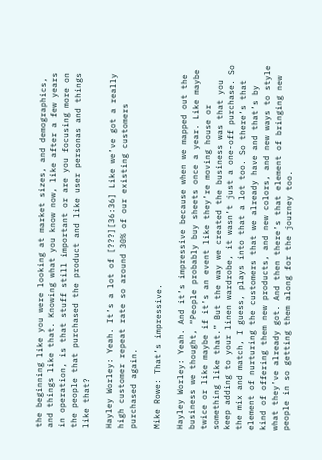the beginning like you were looking at market sizes, and demographics, and things like that. Knowing what you know now, like after a few years in operation, is that stuff still important or are you focusing more on the people that purchased the product and like user personas and things like that?

Hayley Worley: Yeah. It’s a lot of [???][36:36] Like we’ve got a really high customer repeat rate so around 30% of our existing customers purchased again.

Mike Rowe: That’s impressive.

Hayley Worley: Yeah. And it’s impressive because when we mapped out the business we thought, “People probably buy sheets once a year. Like maybe twice or like maybe if it’s an event like they’re moving house or something like that.” But the way we created the business was that you keep adding to your linen wardrobe, it wasn’t just a one-off purchase. So the mix and match, I guess, plays into that a lot too. So there’s that element of nurturing the customers that we already have and that’s by kind of offering them new products, and new colors, and new ways to style what they’ve already got. And then there’s that element of bringing new people in so getting them along for the journey too.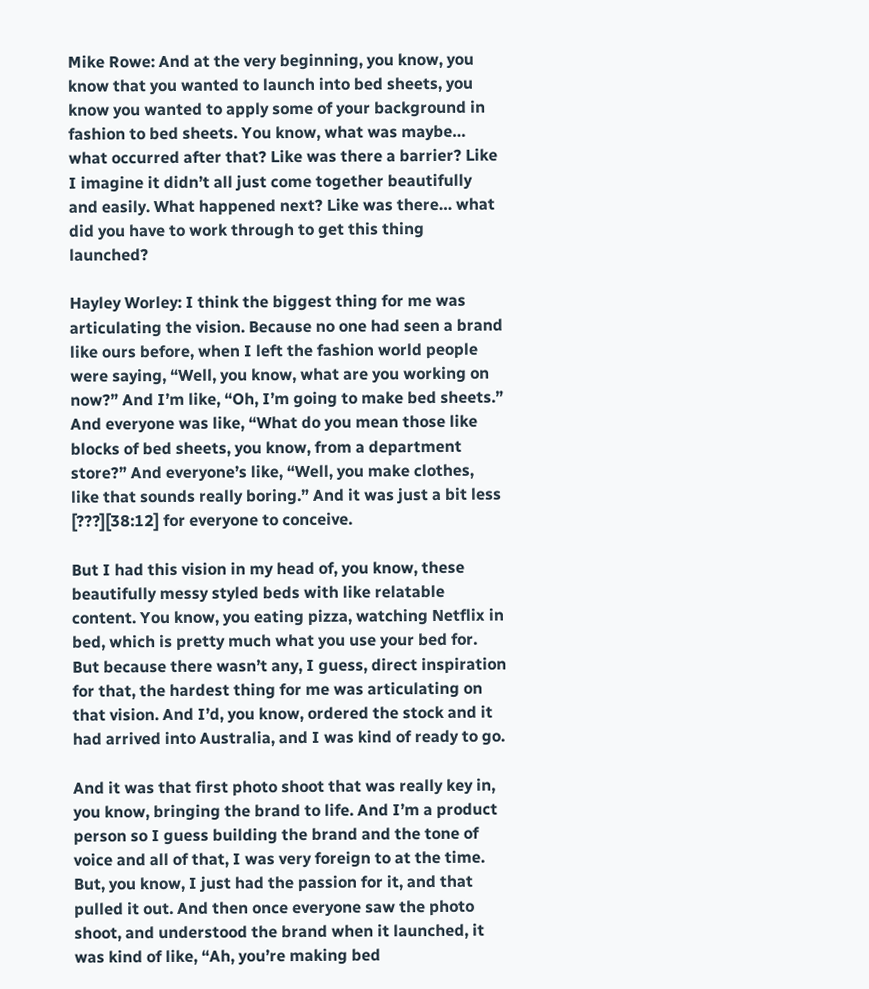Mike Rowe: And at the very beginning, you know, you know that you wanted to launch into bed sheets, you know you wanted to apply some of your background in fashion to bed sheets. You know, what was maybe… what occurred after that? Like was there a barrier? Like I imagine it didn’t all just come together beautifully and easily. What happened next? Like was there… what did you have to work through to get this thing launched?

Hayley Worley: I think the biggest thing for me was articulating the vision. Because no one had seen a brand like ours before, when I left the fashion world people were saying, “Well, you know, what are you working on now?” And I’m like, “Oh, I’m going to make bed sheets.” And everyone was like, “What do you mean those like blocks of bed sheets, you know, from a department store?” And everyone’s like, “Well, you make clothes, like that sounds really boring.” And it was just a bit less [???][38:12] for everyone to conceive.

But I had this vision in my head of, you know, these beautifully messy styled beds with like relatable content. You know, you eating pizza, watching Netflix in bed, which is pretty much what you use your bed for. But because there wasn’t any, I guess, direct inspiration for that, the hardest thing for me was articulating on that vision. And I’d, you know, ordered the stock and it had arrived into Australia, and I was kind of ready to go.

And it was that first photo shoot that was really key in, you know, bringing the brand to life. And I’m a product person so I guess building the brand and the tone of voice and all of that, I was very foreign to at the time. But, you know, I just had the passion for it, and that pulled it out. And then once everyone saw the photo shoot, and understood the brand when it launched, it was kind of like, “Ah, you’re making bed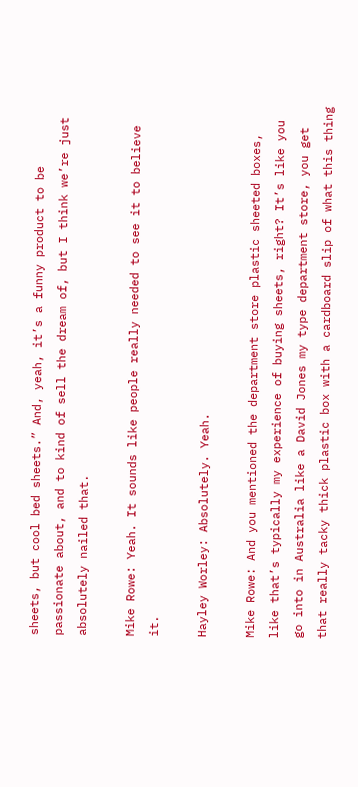sheets, but cool bed sheets.” And, yeah, it’s a funny product to be passionate about, and to kind of sell the dream of, but I think we’re just absolutely nailed that.

Mike Rowe: Yeah. It sounds like people really needed to see it to believe it.

Hayley Worley: Absolutely. Yeah.

Mike Rowe: And you mentioned the department store plastic sheeted boxes, like that’s typically my experience of buying sheets, right? It’s like you go into in Australia like a David Jones my type department store, you get that really tacky thick plastic box with a cardboard slip of what this thing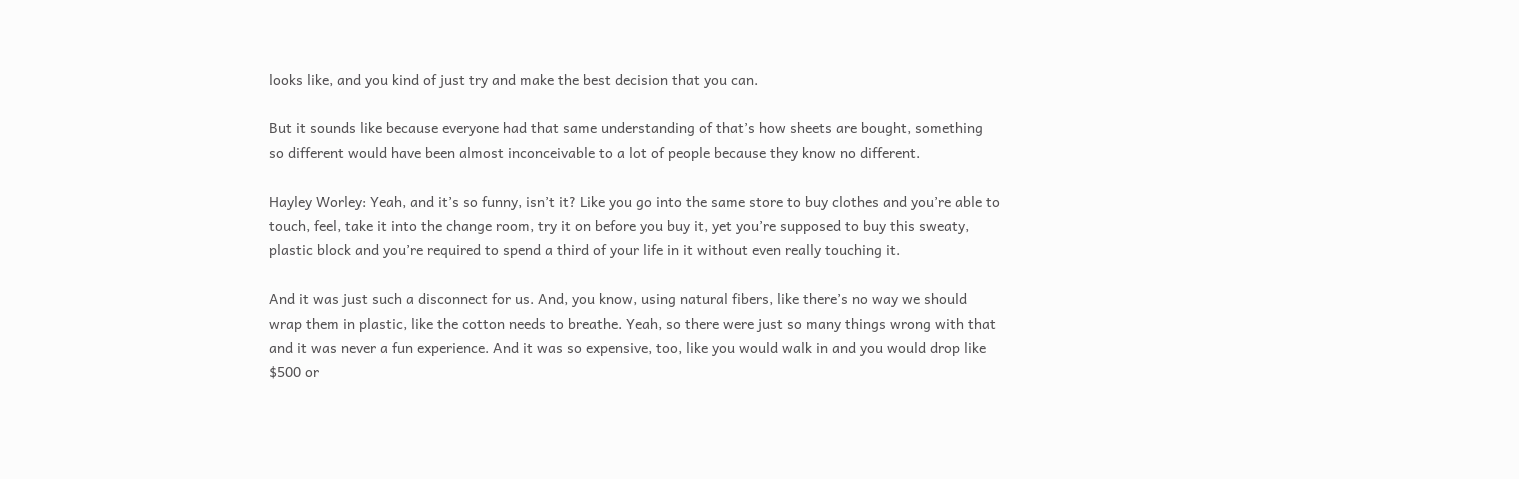looks like, and you kind of just try and make the best decision that you can.

But it sounds like because everyone had that same understanding of that’s how sheets are bought, something so different would have been almost inconceivable to a lot of people because they know no different.

Hayley Worley: Yeah, and it’s so funny, isn’t it? Like you go into the same store to buy clothes and you’re able to touch, feel, take it into the change room, try it on before you buy it, yet you’re supposed to buy this sweaty, plastic block and you’re required to spend a third of your life in it without even really touching it.

And it was just such a disconnect for us. And, you know, using natural fibers, like there’s no way we should wrap them in plastic, like the cotton needs to breathe. Yeah, so there were just so many things wrong with that and it was never a fun experience. And it was so expensive, too, like you would walk in and you would drop like $500 or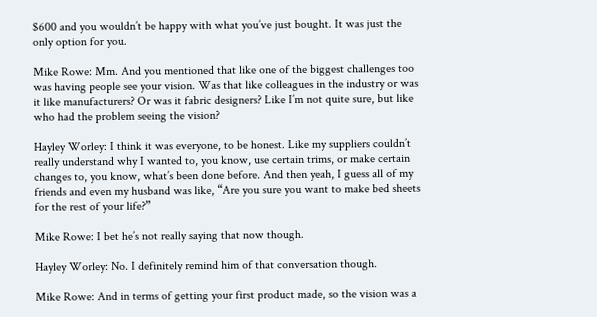$600 and you wouldn’t be happy with what you’ve just bought. It was just the only option for you.

Mike Rowe: Mm. And you mentioned that like one of the biggest challenges too was having people see your vision. Was that like colleagues in the industry or was it like manufacturers? Or was it fabric designers? Like I’m not quite sure, but like who had the problem seeing the vision?

Hayley Worley: I think it was everyone, to be honest. Like my suppliers couldn’t really understand why I wanted to, you know, use certain trims, or make certain changes to, you know, what’s been done before. And then yeah, I guess all of my friends and even my husband was like, “Are you sure you want to make bed sheets for the rest of your life?”

Mike Rowe: I bet he’s not really saying that now though.

Hayley Worley: No. I definitely remind him of that conversation though.

Mike Rowe: And in terms of getting your first product made, so the vision was a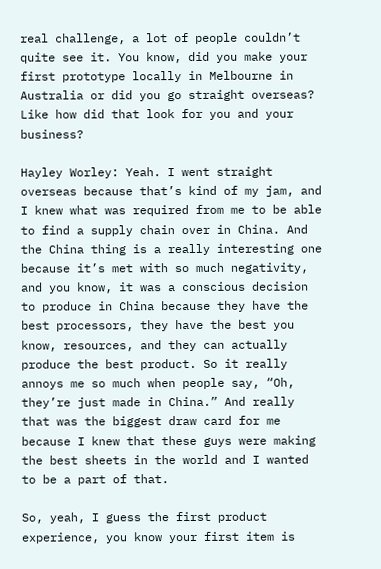real challenge, a lot of people couldn’t quite see it. You know, did you make your first prototype locally in Melbourne in Australia or did you go straight overseas? Like how did that look for you and your business?

Hayley Worley: Yeah. I went straight overseas because that’s kind of my jam, and I knew what was required from me to be able to find a supply chain over in China. And the China thing is a really interesting one because it’s met with so much negativity, and you know, it was a conscious decision to produce in China because they have the best processors, they have the best you know, resources, and they can actually produce the best product. So it really annoys me so much when people say, “Oh, they’re just made in China.” And really that was the biggest draw card for me because I knew that these guys were making the best sheets in the world and I wanted to be a part of that.

So, yeah, I guess the first product experience, you know your first item is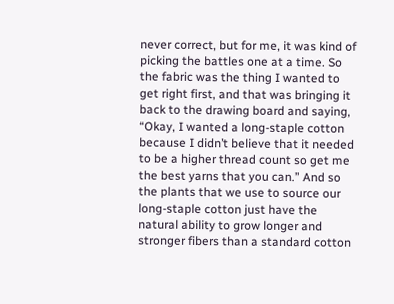never correct, but for me, it was kind of picking the battles one at a time. So the fabric was the thing I wanted to get right first, and that was bringing it back to the drawing board and saying, “Okay, I wanted a long-staple cotton because I didn’t believe that it needed to be a higher thread count so get me the best yarns that you can.” And so the plants that we use to source our long-staple cotton just have the natural ability to grow longer and stronger fibers than a standard cotton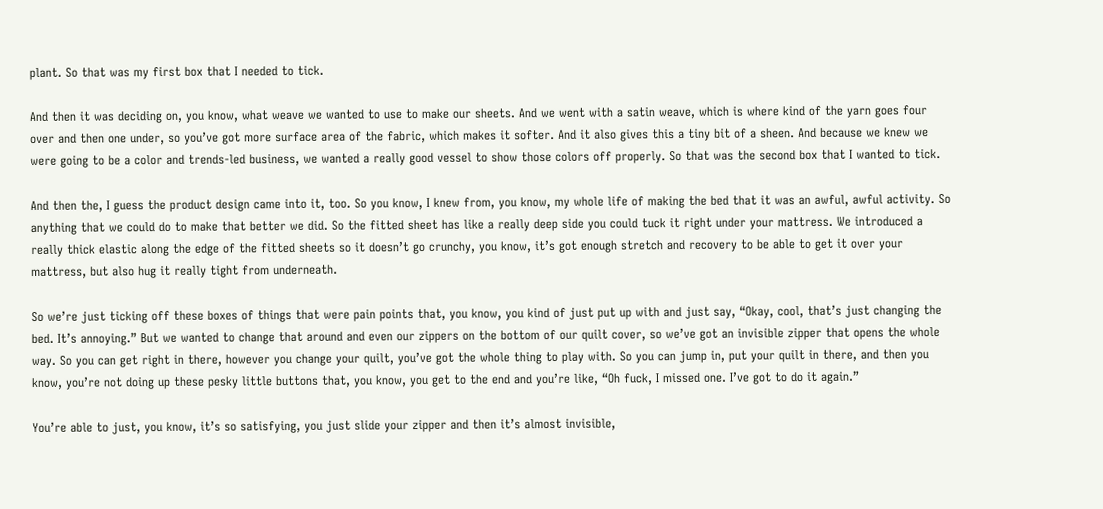plant. So that was my first box that I needed to tick.

And then it was deciding on, you know, what weave we wanted to use to make our sheets. And we went with a satin weave, which is where kind of the yarn goes four over and then one under, so you’ve got more surface area of the fabric, which makes it softer. And it also gives this a tiny bit of a sheen. And because we knew we were going to be a color and trends-led business, we wanted a really good vessel to show those colors off properly. So that was the second box that I wanted to tick.

And then the, I guess the product design came into it, too. So you know, I knew from, you know, my whole life of making the bed that it was an awful, awful activity. So anything that we could do to make that better we did. So the fitted sheet has like a really deep side you could tuck it right under your mattress. We introduced a really thick elastic along the edge of the fitted sheets so it doesn’t go crunchy, you know, it’s got enough stretch and recovery to be able to get it over your mattress, but also hug it really tight from underneath.

So we’re just ticking off these boxes of things that were pain points that, you know, you kind of just put up with and just say, “Okay, cool, that’s just changing the bed. It’s annoying.” But we wanted to change that around and even our zippers on the bottom of our quilt cover, so we’ve got an invisible zipper that opens the whole way. So you can get right in there, however you change your quilt, you’ve got the whole thing to play with. So you can jump in, put your quilt in there, and then you know, you’re not doing up these pesky little buttons that, you know, you get to the end and you’re like, “Oh fuck, I missed one. I’ve got to do it again.”

You’re able to just, you know, it’s so satisfying, you just slide your zipper and then it’s almost invisible,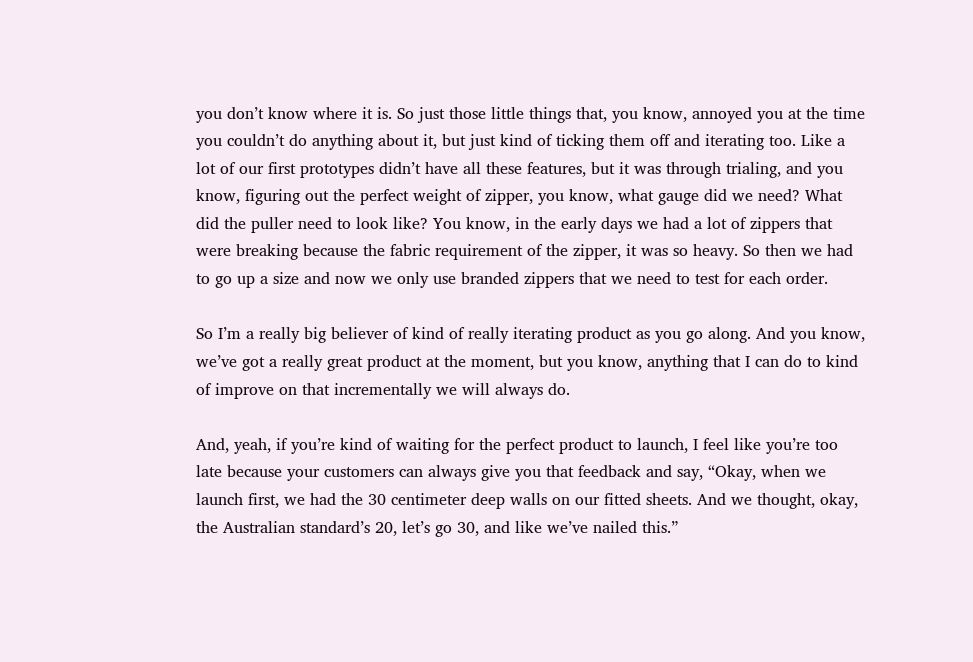you don’t know where it is. So just those little things that, you know, annoyed you at the time you couldn’t do anything about it, but just kind of ticking them off and iterating too. Like a lot of our first prototypes didn’t have all these features, but it was through trialing, and you know, figuring out the perfect weight of zipper, you know, what gauge did we need? What did the puller need to look like? You know, in the early days we had a lot of zippers that were breaking because the fabric requirement of the zipper, it was so heavy. So then we had to go up a size and now we only use branded zippers that we need to test for each order.

So I’m a really big believer of kind of really iterating product as you go along. And you know, we’ve got a really great product at the moment, but you know, anything that I can do to kind of improve on that incrementally we will always do.

And, yeah, if you’re kind of waiting for the perfect product to launch, I feel like you’re too late because your customers can always give you that feedback and say, “Okay, when we launch first, we had the 30 centimeter deep walls on our fitted sheets. And we thought, okay, the Australian standard’s 20, let’s go 30, and like we’ve nailed this.”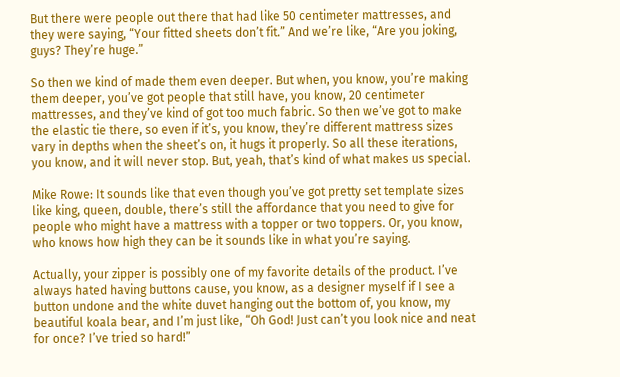But there were people out there that had like 50 centimeter mattresses, and they were saying, “Your fitted sheets don’t fit.” And we’re like, “Are you joking, guys? They’re huge.”

So then we kind of made them even deeper. But when, you know, you’re making them deeper, you’ve got people that still have, you know, 20 centimeter mattresses, and they’ve kind of got too much fabric. So then we’ve got to make the elastic tie there, so even if it’s, you know, they’re different mattress sizes vary in depths when the sheet’s on, it hugs it properly. So all these iterations, you know, and it will never stop. But, yeah, that’s kind of what makes us special.

Mike Rowe: It sounds like that even though you’ve got pretty set template sizes like king, queen, double, there’s still the affordance that you need to give for people who might have a mattress with a topper or two toppers. Or, you know, who knows how high they can be it sounds like in what you’re saying.

Actually, your zipper is possibly one of my favorite details of the product. I’ve always hated having buttons cause, you know, as a designer myself if I see a button undone and the white duvet hanging out the bottom of, you know, my beautiful koala bear, and I’m just like, “Oh God! Just can’t you look nice and neat for once? I’ve tried so hard!”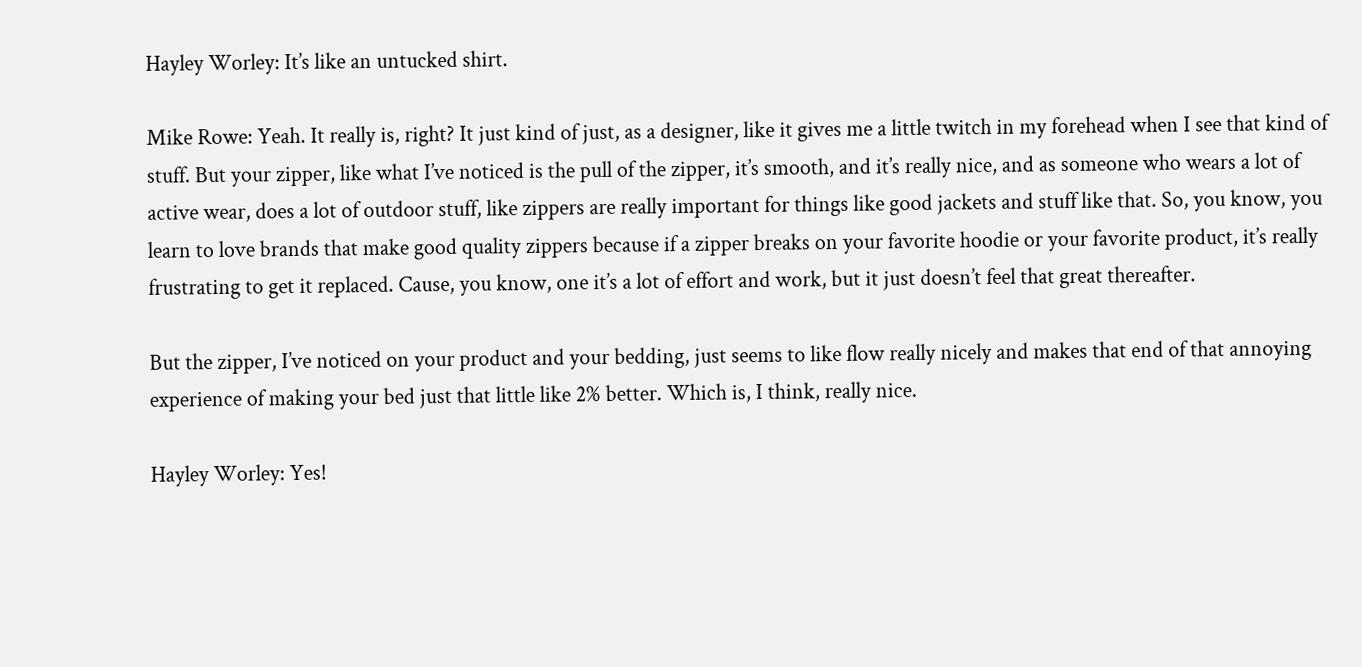Hayley Worley: It’s like an untucked shirt.

Mike Rowe: Yeah. It really is, right? It just kind of just, as a designer, like it gives me a little twitch in my forehead when I see that kind of stuff. But your zipper, like what I’ve noticed is the pull of the zipper, it’s smooth, and it’s really nice, and as someone who wears a lot of active wear, does a lot of outdoor stuff, like zippers are really important for things like good jackets and stuff like that. So, you know, you learn to love brands that make good quality zippers because if a zipper breaks on your favorite hoodie or your favorite product, it’s really frustrating to get it replaced. Cause, you know, one it’s a lot of effort and work, but it just doesn’t feel that great thereafter.

But the zipper, I’ve noticed on your product and your bedding, just seems to like flow really nicely and makes that end of that annoying experience of making your bed just that little like 2% better. Which is, I think, really nice.

Hayley Worley: Yes!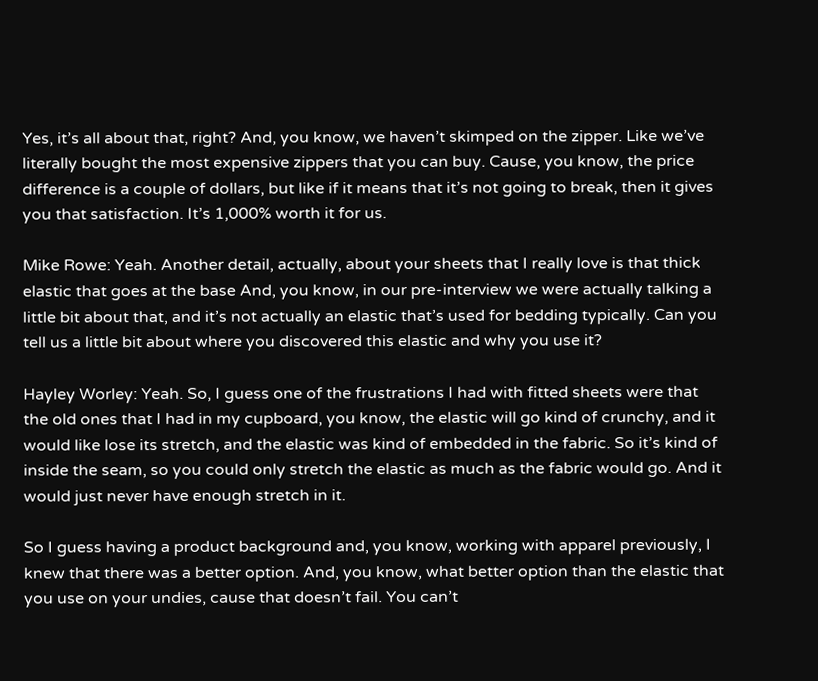Yes, it’s all about that, right? And, you know, we haven’t skimped on the zipper. Like we’ve literally bought the most expensive zippers that you can buy. Cause, you know, the price difference is a couple of dollars, but like if it means that it’s not going to break, then it gives you that satisfaction. It’s 1,000% worth it for us.

Mike Rowe: Yeah. Another detail, actually, about your sheets that I really love is that thick elastic that goes at the base And, you know, in our pre-interview we were actually talking a little bit about that, and it’s not actually an elastic that’s used for bedding typically. Can you tell us a little bit about where you discovered this elastic and why you use it?

Hayley Worley: Yeah. So, I guess one of the frustrations I had with fitted sheets were that the old ones that I had in my cupboard, you know, the elastic will go kind of crunchy, and it would like lose its stretch, and the elastic was kind of embedded in the fabric. So it’s kind of inside the seam, so you could only stretch the elastic as much as the fabric would go. And it would just never have enough stretch in it.

So I guess having a product background and, you know, working with apparel previously, I knew that there was a better option. And, you know, what better option than the elastic that you use on your undies, cause that doesn’t fail. You can’t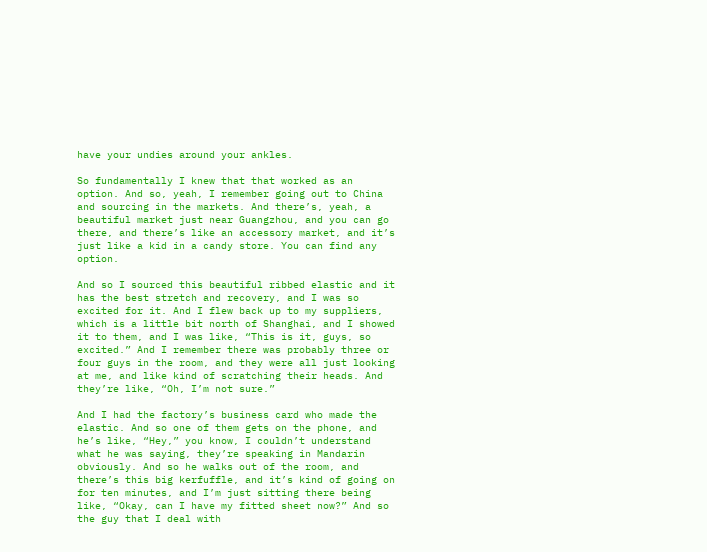have your undies around your ankles.

So fundamentally I knew that that worked as an option. And so, yeah, I remember going out to China and sourcing in the markets. And there’s, yeah, a beautiful market just near Guangzhou, and you can go there, and there’s like an accessory market, and it’s just like a kid in a candy store. You can find any option.

And so I sourced this beautiful ribbed elastic and it has the best stretch and recovery, and I was so excited for it. And I flew back up to my suppliers, which is a little bit north of Shanghai, and I showed it to them, and I was like, “This is it, guys, so excited.” And I remember there was probably three or four guys in the room, and they were all just looking at me, and like kind of scratching their heads. And they’re like, “Oh, I’m not sure.”

And I had the factory’s business card who made the elastic. And so one of them gets on the phone, and he’s like, “Hey,” you know, I couldn’t understand what he was saying, they’re speaking in Mandarin obviously. And so he walks out of the room, and there’s this big kerfuffle, and it’s kind of going on for ten minutes, and I’m just sitting there being like, “Okay, can I have my fitted sheet now?” And so the guy that I deal with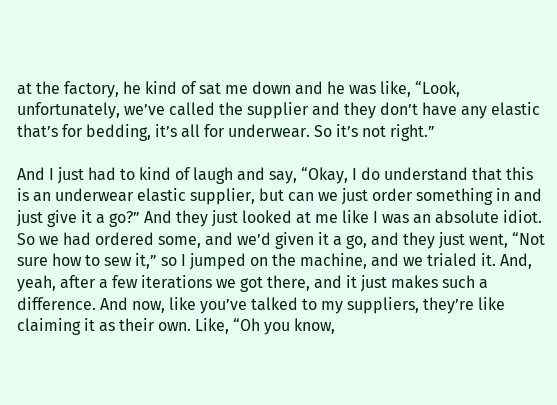at the factory, he kind of sat me down and he was like, “Look, unfortunately, we’ve called the supplier and they don’t have any elastic that’s for bedding, it’s all for underwear. So it’s not right.”

And I just had to kind of laugh and say, “Okay, I do understand that this is an underwear elastic supplier, but can we just order something in and just give it a go?” And they just looked at me like I was an absolute idiot. So we had ordered some, and we’d given it a go, and they just went, “Not sure how to sew it,” so I jumped on the machine, and we trialed it. And, yeah, after a few iterations we got there, and it just makes such a difference. And now, like you’ve talked to my suppliers, they’re like claiming it as their own. Like, “Oh you know,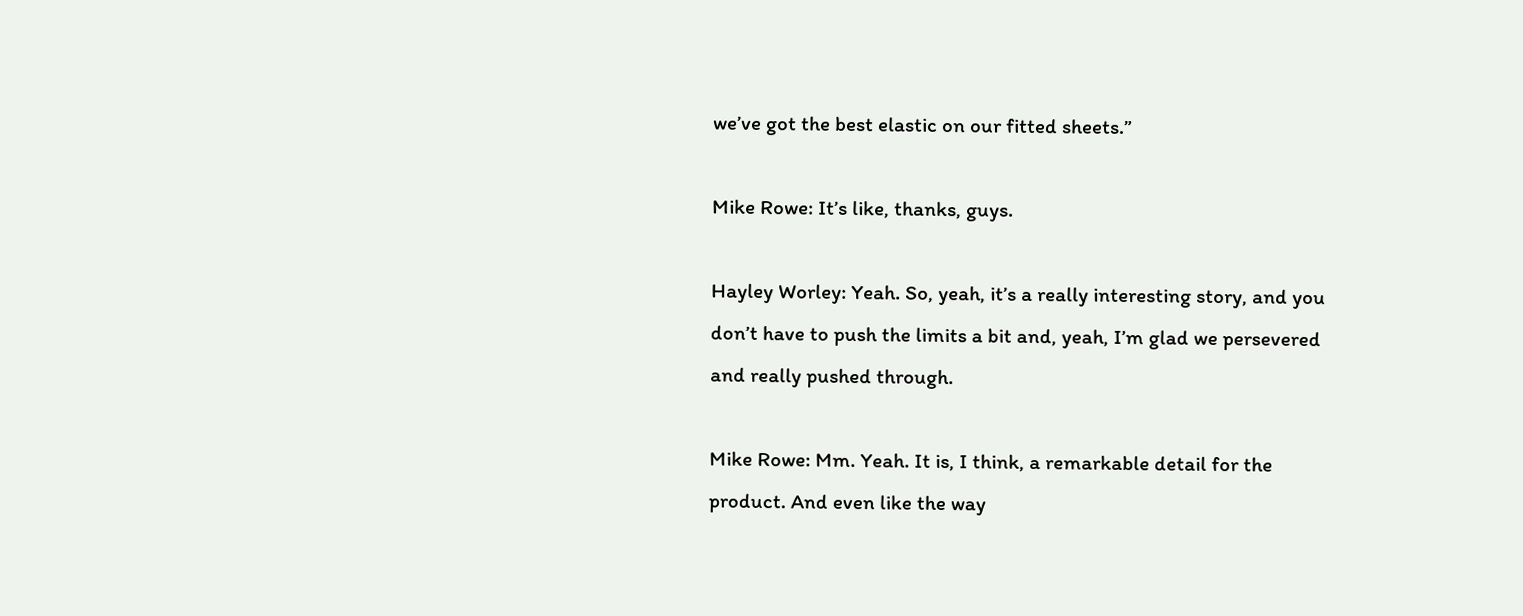we’ve got the best elastic on our fitted sheets.”

Mike Rowe: It’s like, thanks, guys.

Hayley Worley: Yeah. So, yeah, it’s a really interesting story, and you don’t have to push the limits a bit and, yeah, I’m glad we persevered and really pushed through.

Mike Rowe: Mm. Yeah. It is, I think, a remarkable detail for the product. And even like the way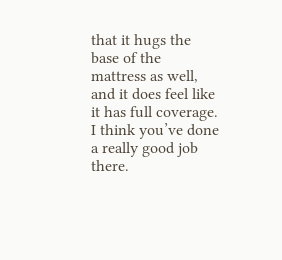that it hugs the base of the mattress as well, and it does feel like it has full coverage. I think you’ve done a really good job there.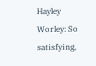Hayley Worley: So satisfying,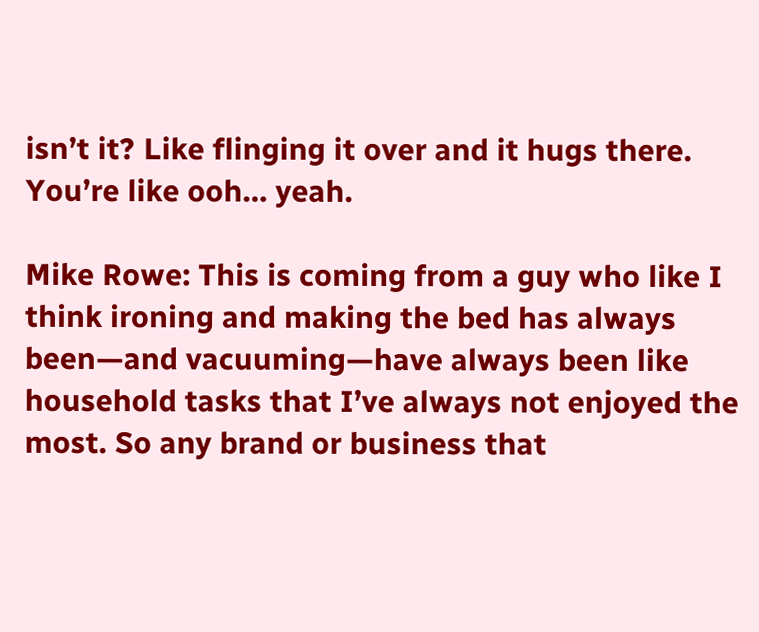isn’t it? Like flinging it over and it hugs there. You’re like ooh… yeah.

Mike Rowe: This is coming from a guy who like I think ironing and making the bed has always been—and vacuuming—have always been like household tasks that I’ve always not enjoyed the most. So any brand or business that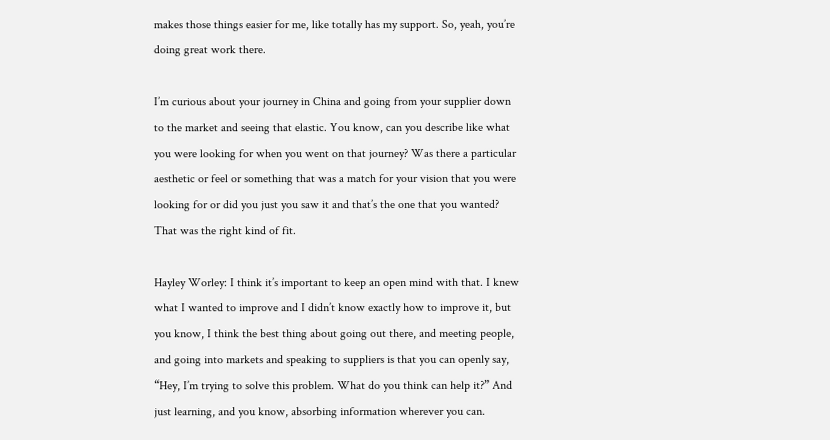makes those things easier for me, like totally has my support. So, yeah, you’re doing great work there.

I’m curious about your journey in China and going from your supplier down to the market and seeing that elastic. You know, can you describe like what you were looking for when you went on that journey? Was there a particular aesthetic or feel or something that was a match for your vision that you were looking for or did you just you saw it and that’s the one that you wanted? That was the right kind of fit.

Hayley Worley: I think it’s important to keep an open mind with that. I knew what I wanted to improve and I didn’t know exactly how to improve it, but you know, I think the best thing about going out there, and meeting people, and going into markets and speaking to suppliers is that you can openly say, “Hey, I’m trying to solve this problem. What do you think can help it?” And just learning, and you know, absorbing information wherever you can.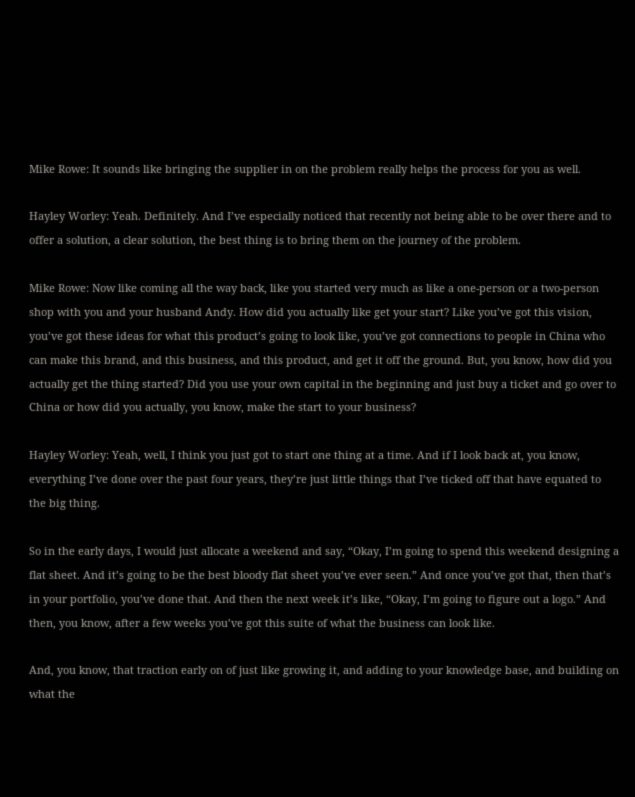Mike Rowe: It sounds like bringing the supplier in on the problem really helps the process for you as well.

Hayley Worley: Yeah. Definitely. And I’ve especially noticed that recently not being able to be over there and to offer a solution, a clear solution, the best thing is to bring them on the journey of the problem.

Mike Rowe: Now like coming all the way back, like you started very much as like a one-person or a two-person shop with you and your husband Andy. How did you actually like get your start? Like you’ve got this vision, you’ve got these ideas for what this product’s going to look like, you’ve got connections to people in China who can make this brand, and this business, and this product, and get it off the ground. But, you know, how did you actually get the thing started? Did you use your own capital in the beginning and just buy a ticket and go over to China or how did you actually, you know, make the start to your business?

Hayley Worley: Yeah, well, I think you just got to start one thing at a time. And if I look back at, you know, everything I’ve done over the past four years, they’re just little things that I’ve ticked off that have equated to the big thing.

So in the early days, I would just allocate a weekend and say, “Okay, I’m going to spend this weekend designing a flat sheet. And it’s going to be the best bloody flat sheet you’ve ever seen.” And once you’ve got that, then that’s in your portfolio, you’ve done that. And then the next week it’s like, “Okay, I’m going to figure out a logo.” And then, you know, after a few weeks you’ve got this suite of what the business can look like.

And, you know, that traction early on of just like growing it, and adding to your knowledge base, and building on what the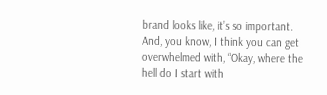brand looks like, it’s so important. And, you know, I think you can get overwhelmed with, “Okay, where the hell do I start with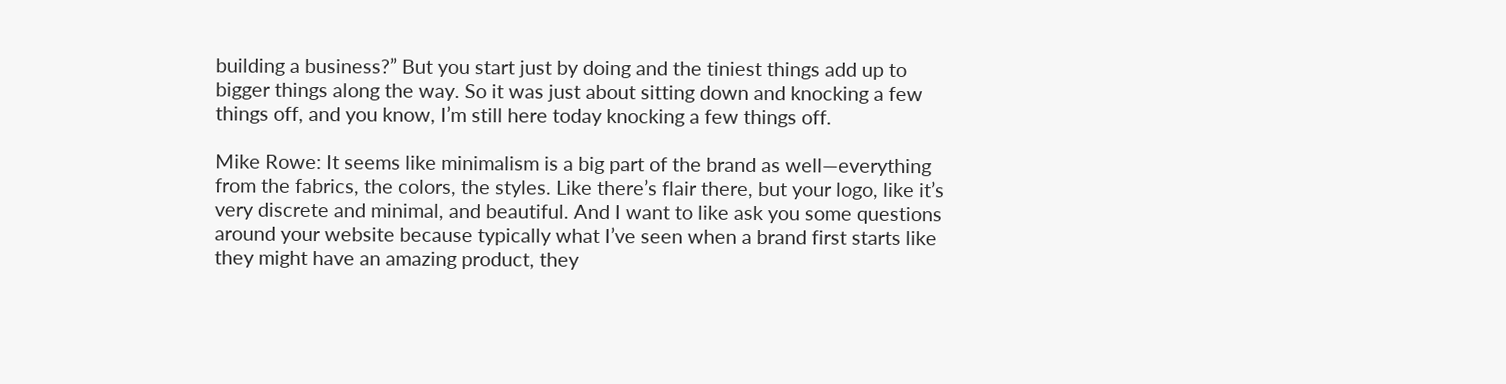building a business?” But you start just by doing and the tiniest things add up to bigger things along the way. So it was just about sitting down and knocking a few things off, and you know, I’m still here today knocking a few things off.

Mike Rowe: It seems like minimalism is a big part of the brand as well—everything from the fabrics, the colors, the styles. Like there’s flair there, but your logo, like it’s very discrete and minimal, and beautiful. And I want to like ask you some questions around your website because typically what I’ve seen when a brand first starts like they might have an amazing product, they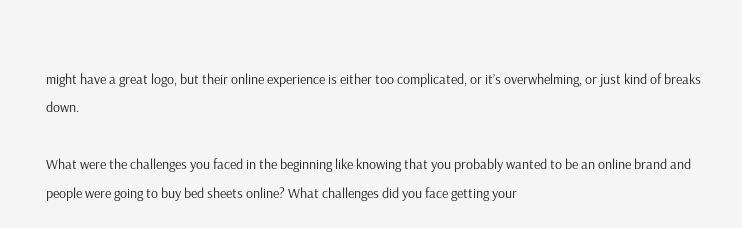might have a great logo, but their online experience is either too complicated, or it’s overwhelming, or just kind of breaks down.

What were the challenges you faced in the beginning like knowing that you probably wanted to be an online brand and people were going to buy bed sheets online? What challenges did you face getting your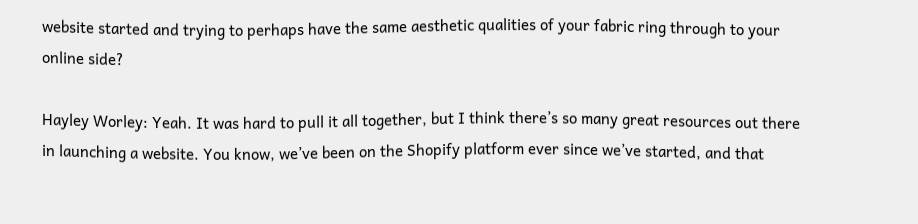website started and trying to perhaps have the same aesthetic qualities of your fabric ring through to your online side?

Hayley Worley: Yeah. It was hard to pull it all together, but I think there’s so many great resources out there in launching a website. You know, we’ve been on the Shopify platform ever since we’ve started, and that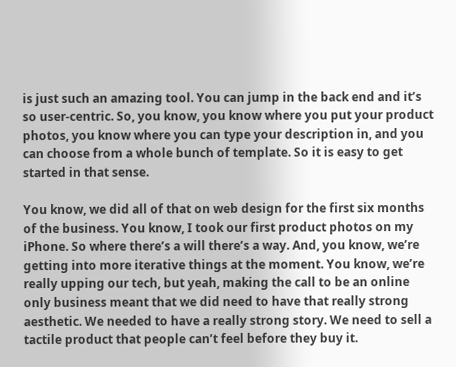is just such an amazing tool. You can jump in the back end and it’s so user-centric. So, you know, you know where you put your product photos, you know where you can type your description in, and you can choose from a whole bunch of template. So it is easy to get started in that sense.

You know, we did all of that on web design for the first six months of the business. You know, I took our first product photos on my iPhone. So where there’s a will there’s a way. And, you know, we’re getting into more iterative things at the moment. You know, we’re really upping our tech, but yeah, making the call to be an online only business meant that we did need to have that really strong aesthetic. We needed to have a really strong story. We need to sell a tactile product that people can’t feel before they buy it.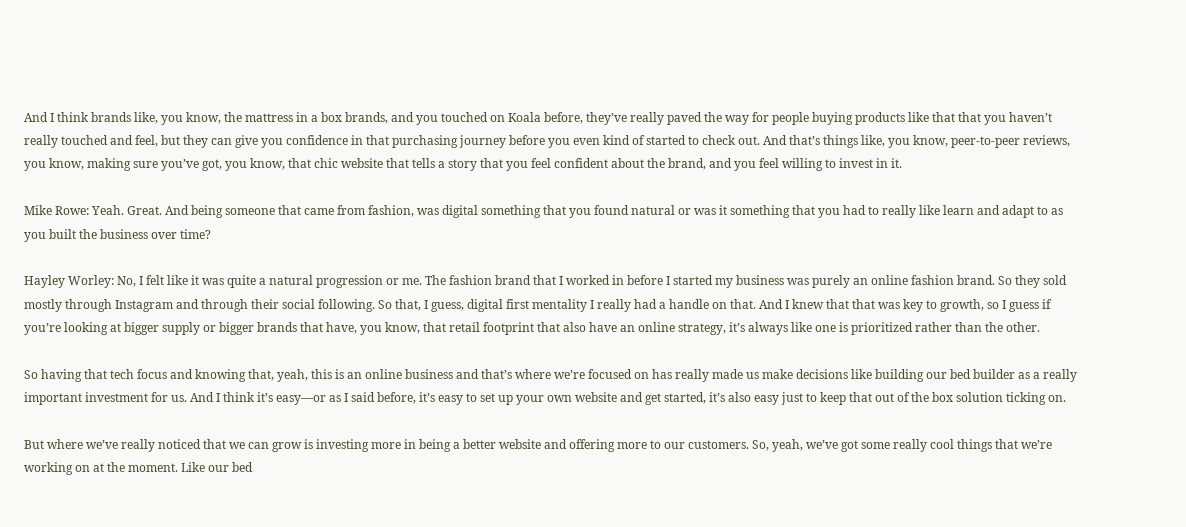And I think brands like, you know, the mattress in a box brands, and you touched on Koala before, they’ve really paved the way for people buying products like that that you haven’t really touched and feel, but they can give you confidence in that purchasing journey before you even kind of started to check out. And that’s things like, you know, peer-to-peer reviews, you know, making sure you’ve got, you know, that chic website that tells a story that you feel confident about the brand, and you feel willing to invest in it.

Mike Rowe: Yeah. Great. And being someone that came from fashion, was digital something that you found natural or was it something that you had to really like learn and adapt to as you built the business over time?

Hayley Worley: No, I felt like it was quite a natural progression or me. The fashion brand that I worked in before I started my business was purely an online fashion brand. So they sold mostly through Instagram and through their social following. So that, I guess, digital first mentality I really had a handle on that. And I knew that that was key to growth, so I guess if you’re looking at bigger supply or bigger brands that have, you know, that retail footprint that also have an online strategy, it’s always like one is prioritized rather than the other.

So having that tech focus and knowing that, yeah, this is an online business and that’s where we’re focused on has really made us make decisions like building our bed builder as a really important investment for us. And I think it’s easy—or as I said before, it’s easy to set up your own website and get started, it’s also easy just to keep that out of the box solution ticking on.

But where we’ve really noticed that we can grow is investing more in being a better website and offering more to our customers. So, yeah, we’ve got some really cool things that we’re working on at the moment. Like our bed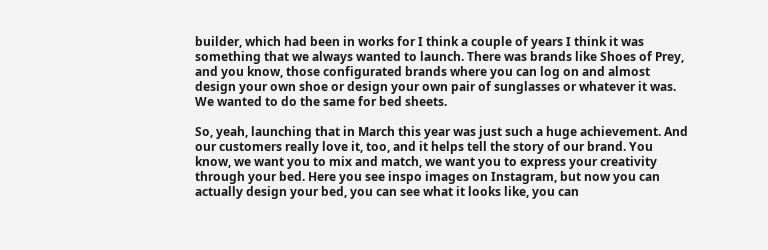builder, which had been in works for I think a couple of years I think it was something that we always wanted to launch. There was brands like Shoes of Prey, and you know, those configurated brands where you can log on and almost design your own shoe or design your own pair of sunglasses or whatever it was. We wanted to do the same for bed sheets.

So, yeah, launching that in March this year was just such a huge achievement. And our customers really love it, too, and it helps tell the story of our brand. You know, we want you to mix and match, we want you to express your creativity through your bed. Here you see inspo images on Instagram, but now you can actually design your bed, you can see what it looks like, you can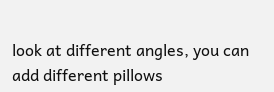look at different angles, you can add different pillows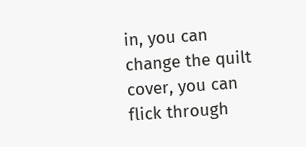in, you can change the quilt cover, you can flick through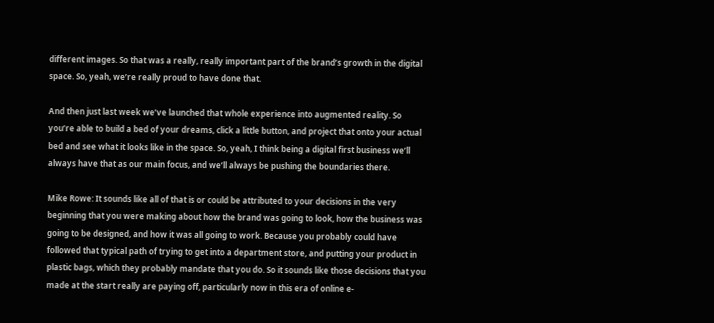different images. So that was a really, really important part of the brand’s growth in the digital space. So, yeah, we’re really proud to have done that.

And then just last week we’ve launched that whole experience into augmented reality. So you’re able to build a bed of your dreams, click a little button, and project that onto your actual bed and see what it looks like in the space. So, yeah, I think being a digital first business we’ll always have that as our main focus, and we’ll always be pushing the boundaries there.

Mike Rowe: It sounds like all of that is or could be attributed to your decisions in the very beginning that you were making about how the brand was going to look, how the business was going to be designed, and how it was all going to work. Because you probably could have followed that typical path of trying to get into a department store, and putting your product in plastic bags, which they probably mandate that you do. So it sounds like those decisions that you made at the start really are paying off, particularly now in this era of online e-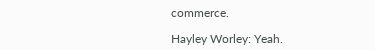commerce.

Hayley Worley: Yeah.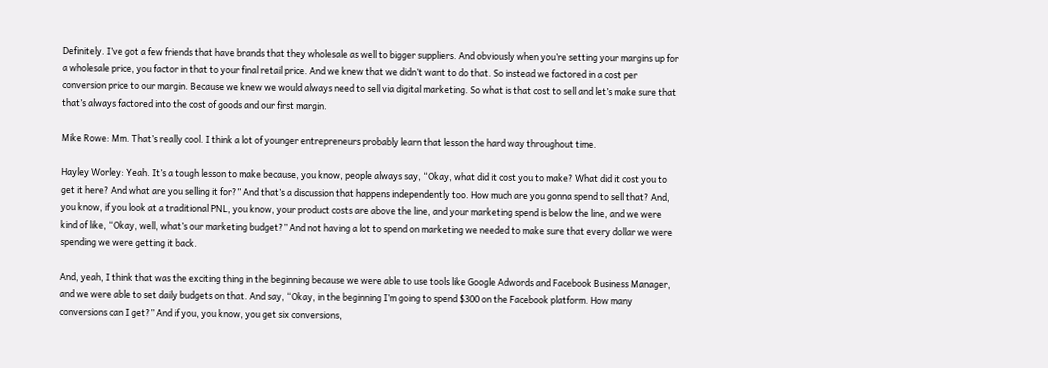Definitely. I’ve got a few friends that have brands that they wholesale as well to bigger suppliers. And obviously when you’re setting your margins up for a wholesale price, you factor in that to your final retail price. And we knew that we didn’t want to do that. So instead we factored in a cost per conversion price to our margin. Because we knew we would always need to sell via digital marketing. So what is that cost to sell and let’s make sure that that’s always factored into the cost of goods and our first margin.

Mike Rowe: Mm. That’s really cool. I think a lot of younger entrepreneurs probably learn that lesson the hard way throughout time.

Hayley Worley: Yeah. It’s a tough lesson to make because, you know, people always say, “Okay, what did it cost you to make? What did it cost you to get it here? And what are you selling it for?” And that’s a discussion that happens independently too. How much are you gonna spend to sell that? And, you know, if you look at a traditional PNL, you know, your product costs are above the line, and your marketing spend is below the line, and we were kind of like, “Okay, well, what’s our marketing budget?” And not having a lot to spend on marketing we needed to make sure that every dollar we were spending we were getting it back.

And, yeah, I think that was the exciting thing in the beginning because we were able to use tools like Google Adwords and Facebook Business Manager, and we were able to set daily budgets on that. And say, “Okay, in the beginning I’m going to spend $300 on the Facebook platform. How many conversions can I get?” And if you, you know, you get six conversions,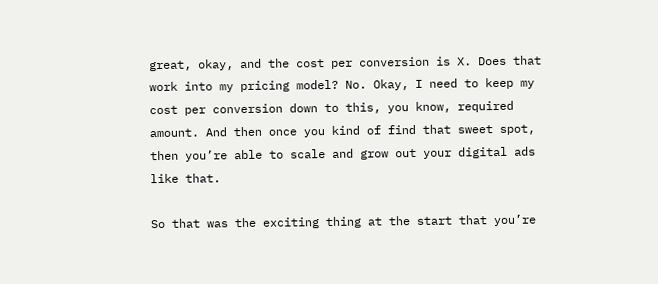great, okay, and the cost per conversion is X. Does that work into my pricing model? No. Okay, I need to keep my cost per conversion down to this, you know, required amount. And then once you kind of find that sweet spot, then you’re able to scale and grow out your digital ads like that.

So that was the exciting thing at the start that you’re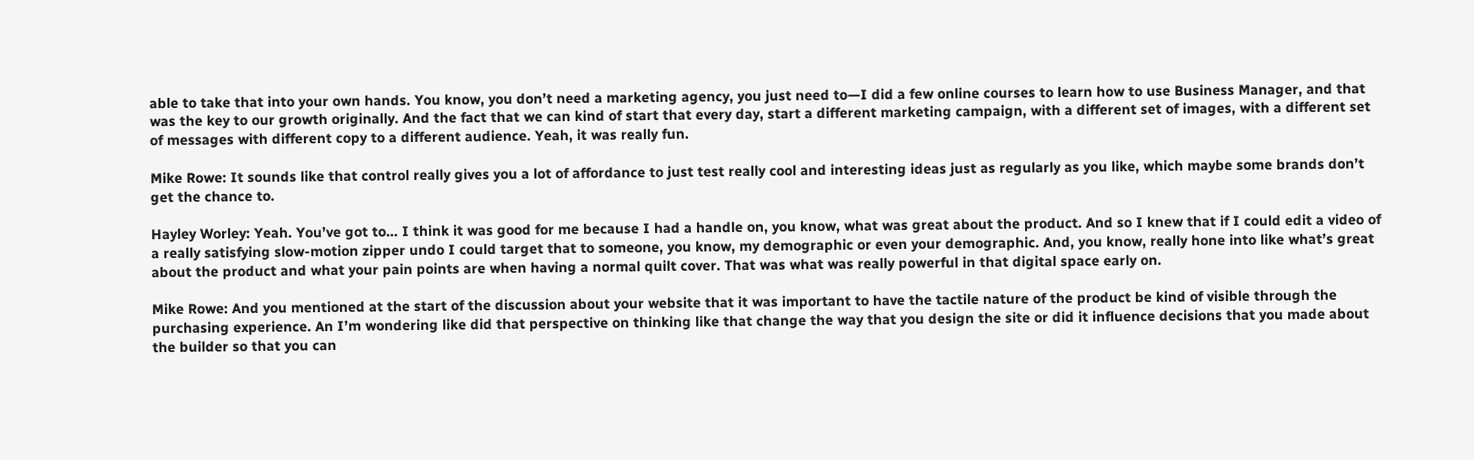able to take that into your own hands. You know, you don’t need a marketing agency, you just need to—I did a few online courses to learn how to use Business Manager, and that was the key to our growth originally. And the fact that we can kind of start that every day, start a different marketing campaign, with a different set of images, with a different set of messages with different copy to a different audience. Yeah, it was really fun.

Mike Rowe: It sounds like that control really gives you a lot of affordance to just test really cool and interesting ideas just as regularly as you like, which maybe some brands don’t get the chance to.

Hayley Worley: Yeah. You’ve got to… I think it was good for me because I had a handle on, you know, what was great about the product. And so I knew that if I could edit a video of a really satisfying slow-motion zipper undo I could target that to someone, you know, my demographic or even your demographic. And, you know, really hone into like what’s great about the product and what your pain points are when having a normal quilt cover. That was what was really powerful in that digital space early on.

Mike Rowe: And you mentioned at the start of the discussion about your website that it was important to have the tactile nature of the product be kind of visible through the purchasing experience. An I’m wondering like did that perspective on thinking like that change the way that you design the site or did it influence decisions that you made about the builder so that you can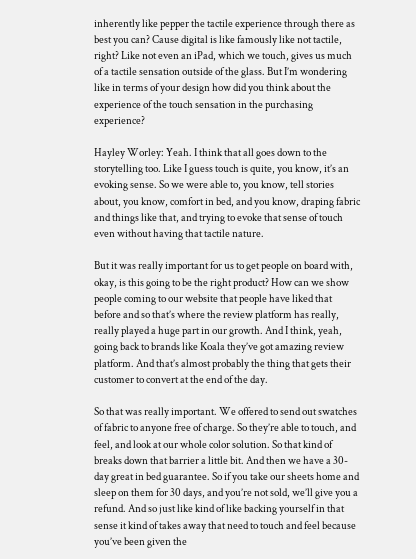inherently like pepper the tactile experience through there as best you can? Cause digital is like famously like not tactile, right? Like not even an iPad, which we touch, gives us much of a tactile sensation outside of the glass. But I’m wondering like in terms of your design how did you think about the experience of the touch sensation in the purchasing experience?

Hayley Worley: Yeah. I think that all goes down to the storytelling too. Like I guess touch is quite, you know, it’s an evoking sense. So we were able to, you know, tell stories about, you know, comfort in bed, and you know, draping fabric and things like that, and trying to evoke that sense of touch even without having that tactile nature.

But it was really important for us to get people on board with, okay, is this going to be the right product? How can we show people coming to our website that people have liked that before and so that’s where the review platform has really, really played a huge part in our growth. And I think, yeah, going back to brands like Koala they’ve got amazing review platform. And that’s almost probably the thing that gets their customer to convert at the end of the day.

So that was really important. We offered to send out swatches of fabric to anyone free of charge. So they’re able to touch, and feel, and look at our whole color solution. So that kind of breaks down that barrier a little bit. And then we have a 30-day great in bed guarantee. So if you take our sheets home and sleep on them for 30 days, and you’re not sold, we’ll give you a refund. And so just like kind of like backing yourself in that sense it kind of takes away that need to touch and feel because you’ve been given the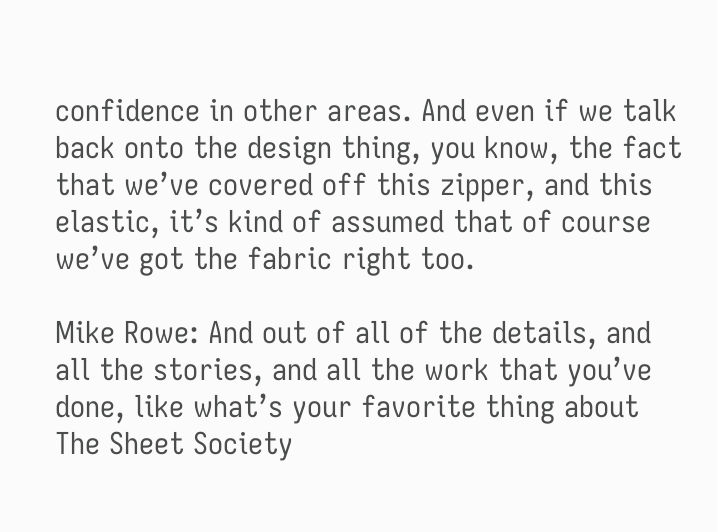confidence in other areas. And even if we talk back onto the design thing, you know, the fact that we’ve covered off this zipper, and this elastic, it’s kind of assumed that of course we’ve got the fabric right too.

Mike Rowe: And out of all of the details, and all the stories, and all the work that you’ve done, like what’s your favorite thing about The Sheet Society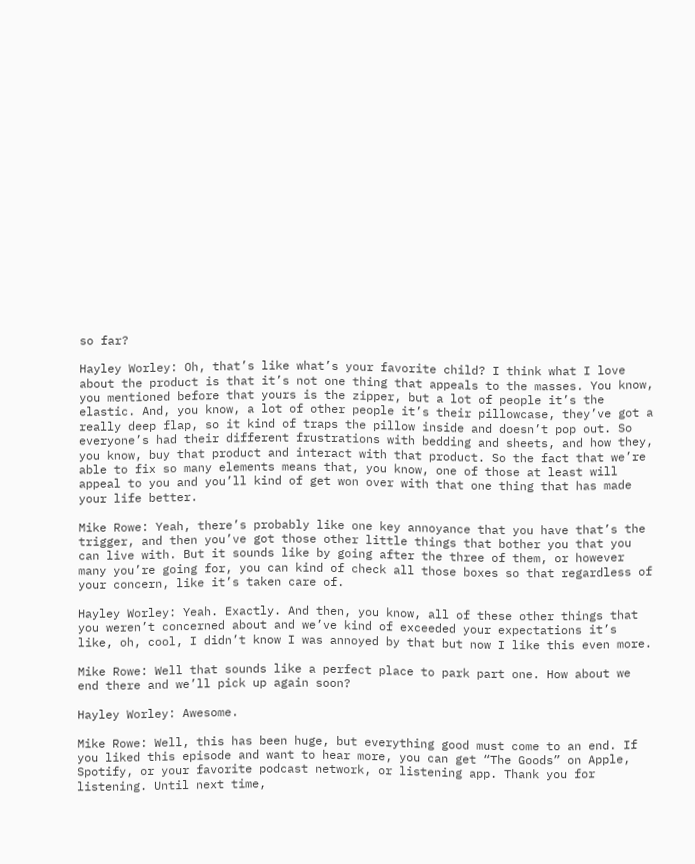so far?

Hayley Worley: Oh, that’s like what’s your favorite child? I think what I love about the product is that it’s not one thing that appeals to the masses. You know, you mentioned before that yours is the zipper, but a lot of people it’s the elastic. And, you know, a lot of other people it’s their pillowcase, they’ve got a really deep flap, so it kind of traps the pillow inside and doesn’t pop out. So everyone’s had their different frustrations with bedding and sheets, and how they, you know, buy that product and interact with that product. So the fact that we’re able to fix so many elements means that, you know, one of those at least will appeal to you and you’ll kind of get won over with that one thing that has made your life better.

Mike Rowe: Yeah, there’s probably like one key annoyance that you have that’s the trigger, and then you’ve got those other little things that bother you that you can live with. But it sounds like by going after the three of them, or however many you’re going for, you can kind of check all those boxes so that regardless of your concern, like it’s taken care of.

Hayley Worley: Yeah. Exactly. And then, you know, all of these other things that you weren’t concerned about and we’ve kind of exceeded your expectations it’s like, oh, cool, I didn’t know I was annoyed by that but now I like this even more.

Mike Rowe: Well that sounds like a perfect place to park part one. How about we end there and we’ll pick up again soon?

Hayley Worley: Awesome.

Mike Rowe: Well, this has been huge, but everything good must come to an end. If you liked this episode and want to hear more, you can get “The Goods” on Apple, Spotify, or your favorite podcast network, or listening app. Thank you for listening. Until next time,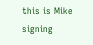this is Mike signing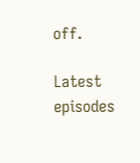off.

Latest episodes